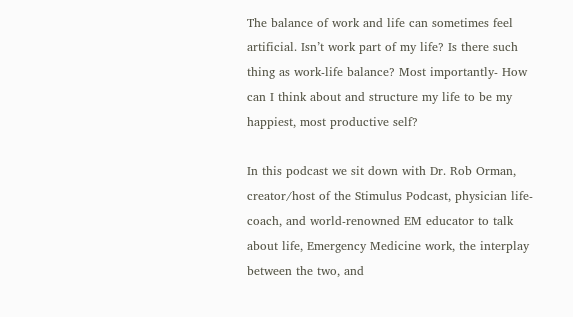The balance of work and life can sometimes feel artificial. Isn’t work part of my life? Is there such thing as work-life balance? Most importantly- How can I think about and structure my life to be my happiest, most productive self?

In this podcast we sit down with Dr. Rob Orman, creator/host of the Stimulus Podcast, physician life-coach, and world-renowned EM educator to talk about life, Emergency Medicine work, the interplay between the two, and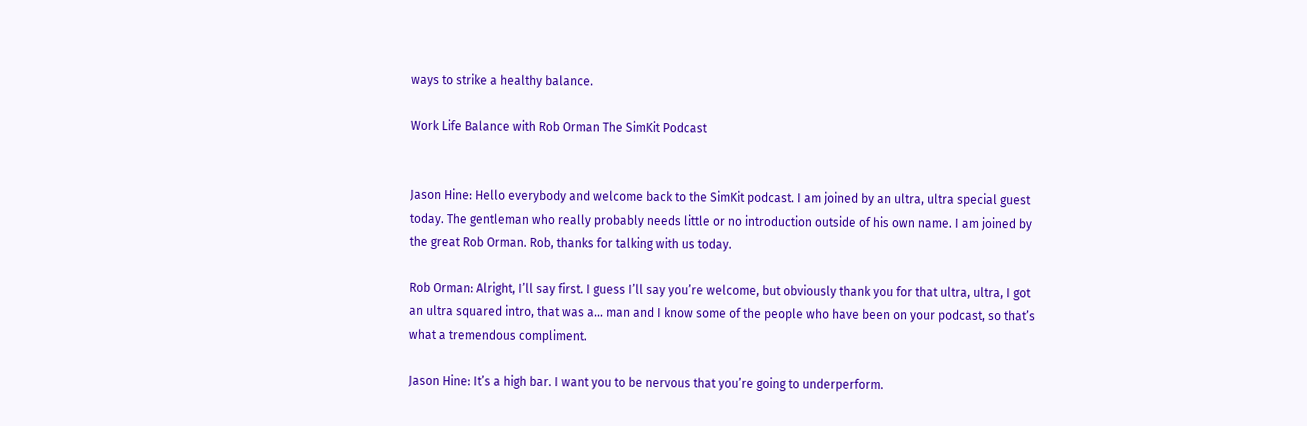ways to strike a healthy balance.

Work Life Balance with Rob Orman The SimKit Podcast


Jason Hine: Hello everybody and welcome back to the SimKit podcast. I am joined by an ultra, ultra special guest today. The gentleman who really probably needs little or no introduction outside of his own name. I am joined by the great Rob Orman. Rob, thanks for talking with us today.

Rob Orman: Alright, I’ll say first. I guess I’ll say you’re welcome, but obviously thank you for that ultra, ultra, I got an ultra squared intro, that was a… man and I know some of the people who have been on your podcast, so that’s what a tremendous compliment.

Jason Hine: It’s a high bar. I want you to be nervous that you’re going to underperform.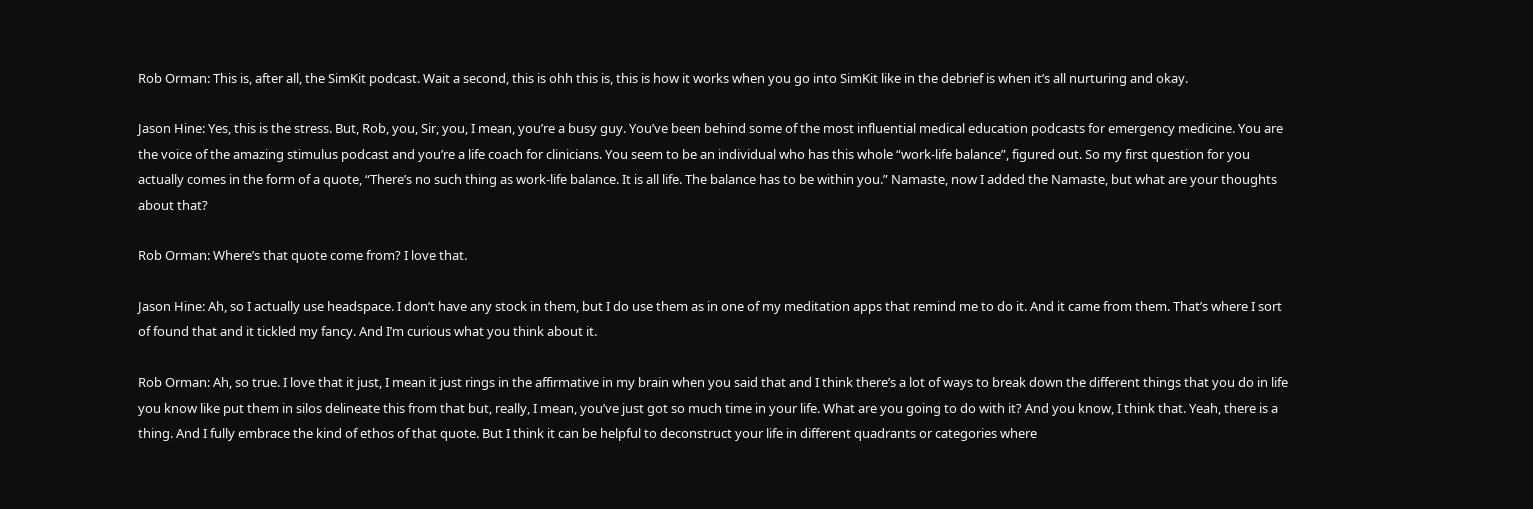Rob Orman: This is, after all, the SimKit podcast. Wait a second, this is ohh this is, this is how it works when you go into SimKit like in the debrief is when it’s all nurturing and okay.

Jason Hine: Yes, this is the stress. But, Rob, you, Sir, you, I mean, you’re a busy guy. You’ve been behind some of the most influential medical education podcasts for emergency medicine. You are the voice of the amazing stimulus podcast and you’re a life coach for clinicians. You seem to be an individual who has this whole “work-life balance”, figured out. So my first question for you actually comes in the form of a quote, “There’s no such thing as work-life balance. It is all life. The balance has to be within you.” Namaste, now I added the Namaste, but what are your thoughts about that?

Rob Orman: Where’s that quote come from? I love that.

Jason Hine: Ah, so I actually use headspace. I don’t have any stock in them, but I do use them as in one of my meditation apps that remind me to do it. And it came from them. That’s where I sort of found that and it tickled my fancy. And I’m curious what you think about it.

Rob Orman: Ah, so true. I love that it just, I mean it just rings in the affirmative in my brain when you said that and I think there’s a lot of ways to break down the different things that you do in life you know like put them in silos delineate this from that but, really, I mean, you’ve just got so much time in your life. What are you going to do with it? And you know, I think that. Yeah, there is a thing. And I fully embrace the kind of ethos of that quote. But I think it can be helpful to deconstruct your life in different quadrants or categories where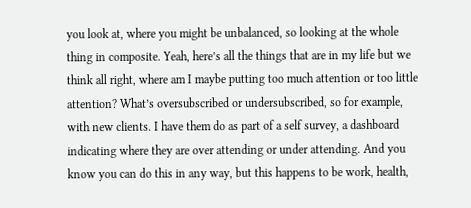you look at, where you might be unbalanced, so looking at the whole thing in composite. Yeah, here’s all the things that are in my life but we think all right, where am I maybe putting too much attention or too little attention? What’s oversubscribed or undersubscribed, so for example, with new clients. I have them do as part of a self survey, a dashboard indicating where they are over attending or under attending. And you know you can do this in any way, but this happens to be work, health,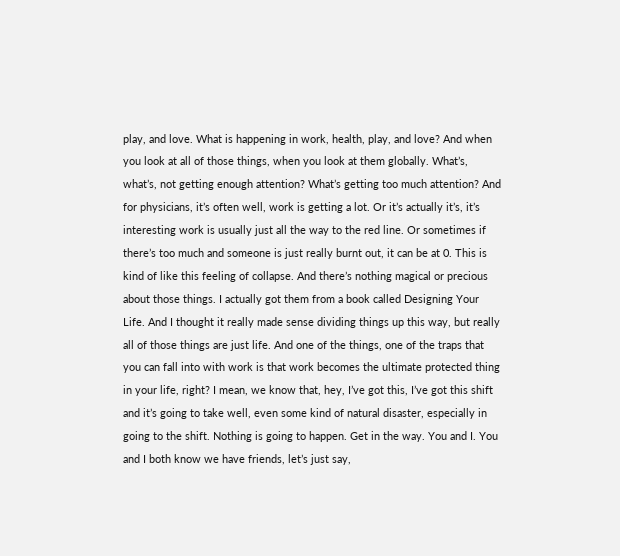play, and love. What is happening in work, health, play, and love? And when you look at all of those things, when you look at them globally. What’s, what’s, not getting enough attention? What’s getting too much attention? And for physicians, it’s often well, work is getting a lot. Or it’s actually it’s, it’s interesting work is usually just all the way to the red line. Or sometimes if there’s too much and someone is just really burnt out, it can be at 0. This is kind of like this feeling of collapse. And there’s nothing magical or precious about those things. I actually got them from a book called Designing Your Life. And I thought it really made sense dividing things up this way, but really all of those things are just life. And one of the things, one of the traps that you can fall into with work is that work becomes the ultimate protected thing in your life, right? I mean, we know that, hey, I’ve got this, I’ve got this shift and it’s going to take well, even some kind of natural disaster, especially in going to the shift. Nothing is going to happen. Get in the way. You and I. You and I both know we have friends, let’s just say,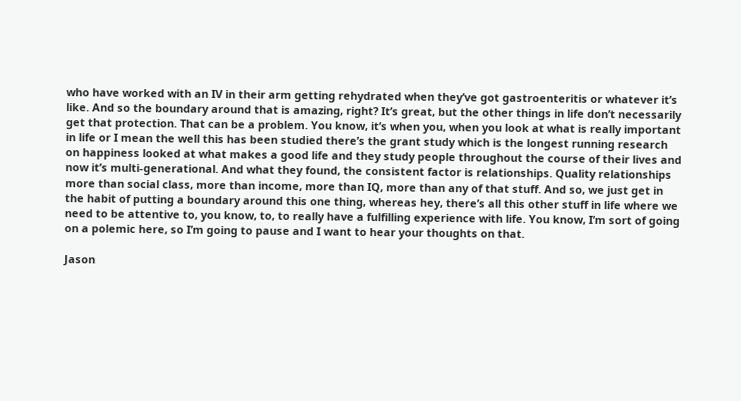who have worked with an IV in their arm getting rehydrated when they’ve got gastroenteritis or whatever it’s like. And so the boundary around that is amazing, right? It’s great, but the other things in life don’t necessarily get that protection. That can be a problem. You know, it’s when you, when you look at what is really important in life or I mean the well this has been studied there’s the grant study which is the longest running research on happiness looked at what makes a good life and they study people throughout the course of their lives and now it’s multi-generational. And what they found, the consistent factor is relationships. Quality relationships more than social class, more than income, more than IQ, more than any of that stuff. And so, we just get in the habit of putting a boundary around this one thing, whereas hey, there’s all this other stuff in life where we need to be attentive to, you know, to, to really have a fulfilling experience with life. You know, I’m sort of going on a polemic here, so I’m going to pause and I want to hear your thoughts on that.

Jason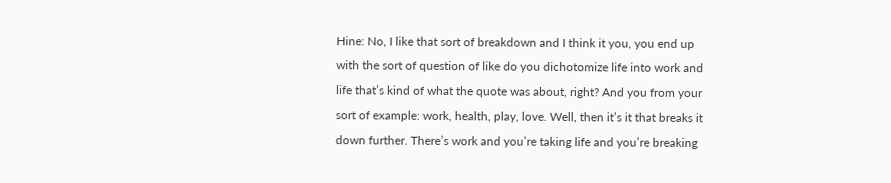Hine: No, I like that sort of breakdown and I think it you, you end up with the sort of question of like do you dichotomize life into work and life that’s kind of what the quote was about, right? And you from your sort of example: work, health, play, love. Well, then it’s it that breaks it down further. There’s work and you’re taking life and you’re breaking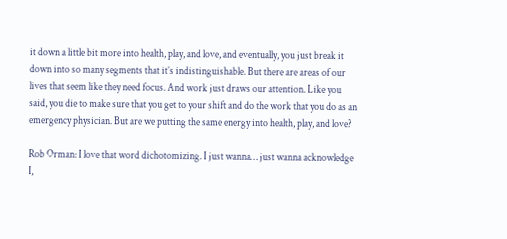it down a little bit more into health, play, and love, and eventually, you just break it down into so many segments that it’s indistinguishable. But there are areas of our lives that seem like they need focus. And work just draws our attention. Like you said, you die to make sure that you get to your shift and do the work that you do as an emergency physician. But are we putting the same energy into health, play, and love?

Rob Orman: I love that word dichotomizing. I just wanna… just wanna acknowledge I,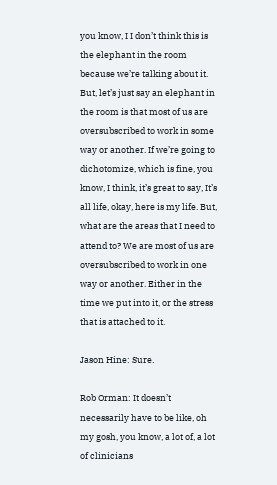you know, I I don’t think this is the elephant in the room because we’re talking about it. But, let’s just say an elephant in the room is that most of us are oversubscribed to work in some way or another. If we’re going to dichotomize, which is fine, you know, I think, it’s great to say, It’s all life, okay, here is my life. But, what are the areas that I need to attend to? We are most of us are oversubscribed to work in one way or another. Either in the time we put into it, or the stress that is attached to it.

Jason Hine: Sure.

Rob Orman: It doesn’t necessarily have to be like, oh my gosh, you know, a lot of, a lot of clinicians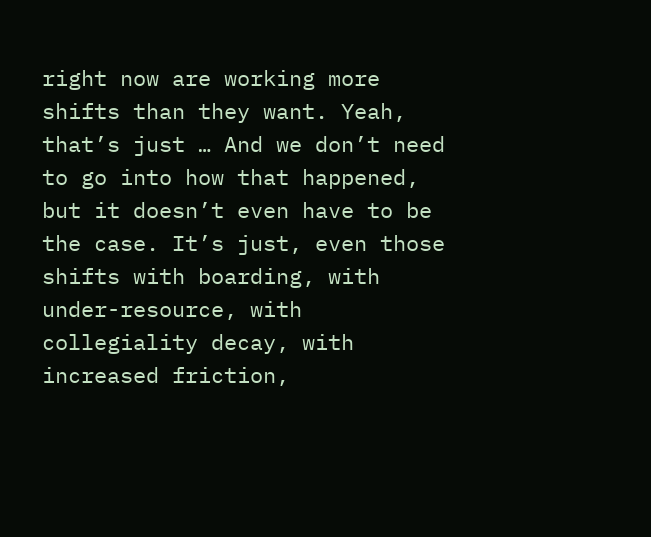right now are working more shifts than they want. Yeah, that’s just … And we don’t need to go into how that happened, but it doesn’t even have to be the case. It’s just, even those shifts with boarding, with under-resource, with collegiality decay, with increased friction,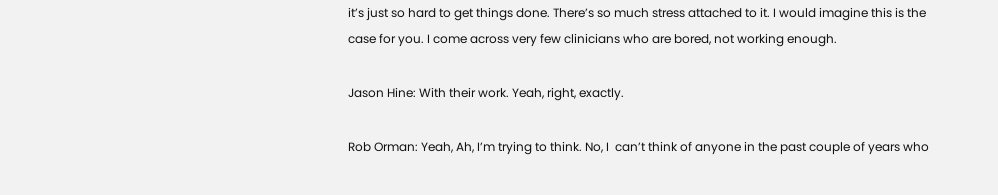it’s just so hard to get things done. There’s so much stress attached to it. I would imagine this is the case for you. I come across very few clinicians who are bored, not working enough.

Jason Hine: With their work. Yeah, right, exactly.

Rob Orman: Yeah, Ah, I’m trying to think. No, I  can’t think of anyone in the past couple of years who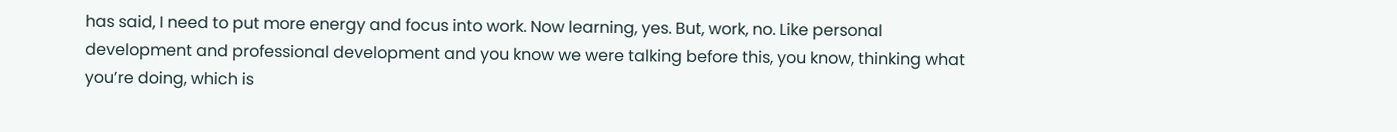has said, I need to put more energy and focus into work. Now learning, yes. But, work, no. Like personal development and professional development and you know we were talking before this, you know, thinking what you’re doing, which is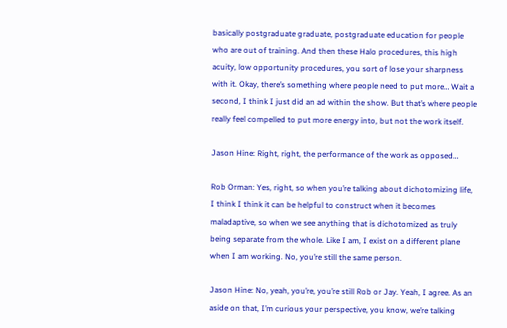basically postgraduate graduate, postgraduate education for people who are out of training. And then these Halo procedures, this high acuity, low opportunity procedures, you sort of lose your sharpness with it. Okay, there’s something where people need to put more… Wait a second, I think I just did an ad within the show. But that’s where people really feel compelled to put more energy into, but not the work itself.

Jason Hine: Right, right, the performance of the work as opposed…

Rob Orman: Yes, right, so when you’re talking about dichotomizing life, I think I think it can be helpful to construct when it becomes maladaptive, so when we see anything that is dichotomized as truly being separate from the whole. Like I am, I exist on a different plane when I am working. No, you’re still the same person.

Jason Hine: No, yeah, you’re, you’re still Rob or Jay. Yeah, I agree. As an aside on that, I’m curious your perspective, you know, we’re talking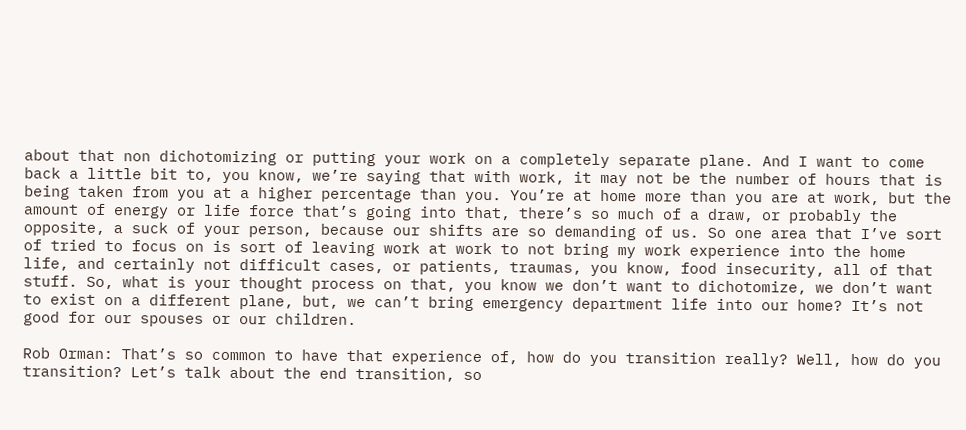about that non dichotomizing or putting your work on a completely separate plane. And I want to come back a little bit to, you know, we’re saying that with work, it may not be the number of hours that is being taken from you at a higher percentage than you. You’re at home more than you are at work, but the amount of energy or life force that’s going into that, there’s so much of a draw, or probably the opposite, a suck of your person, because our shifts are so demanding of us. So one area that I’ve sort of tried to focus on is sort of leaving work at work to not bring my work experience into the home life, and certainly not difficult cases, or patients, traumas, you know, food insecurity, all of that stuff. So, what is your thought process on that, you know we don’t want to dichotomize, we don’t want to exist on a different plane, but, we can’t bring emergency department life into our home? It’s not good for our spouses or our children.

Rob Orman: That’s so common to have that experience of, how do you transition really? Well, how do you transition? Let’s talk about the end transition, so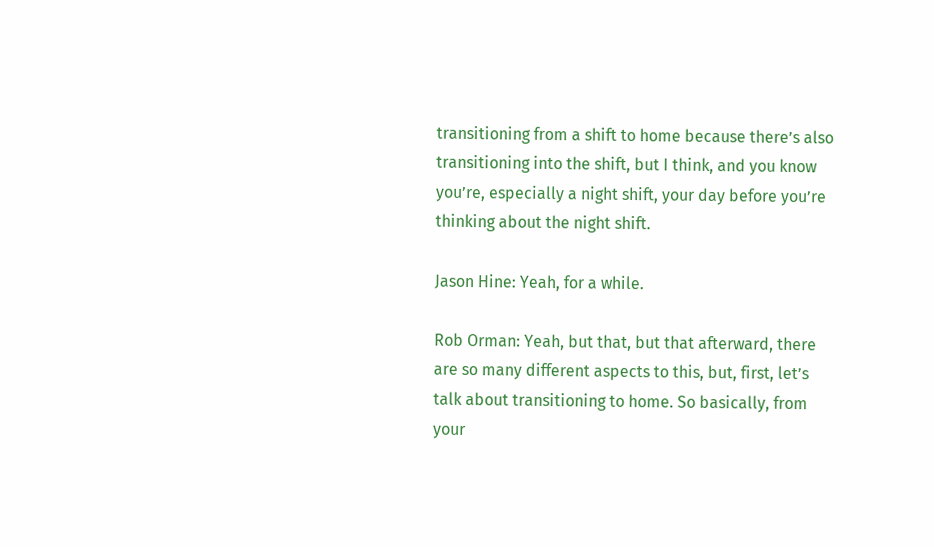transitioning from a shift to home because there’s also transitioning into the shift, but I think, and you know you’re, especially a night shift, your day before you’re thinking about the night shift.

Jason Hine: Yeah, for a while.

Rob Orman: Yeah, but that, but that afterward, there are so many different aspects to this, but, first, let’s talk about transitioning to home. So basically, from your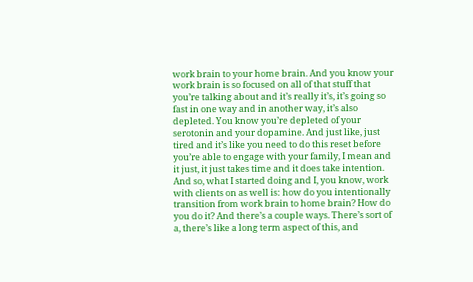work brain to your home brain. And you know your work brain is so focused on all of that stuff that you’re talking about and it’s really it’s, it’s going so fast in one way and in another way, it’s also depleted. You know you’re depleted of your serotonin and your dopamine. And just like, just tired and it’s like you need to do this reset before you’re able to engage with your family, I mean and it just, it just takes time and it does take intention. And so, what I started doing and I, you know, work with clients on as well is: how do you intentionally transition from work brain to home brain? How do you do it? And there’s a couple ways. There’s sort of a, there’s like a long term aspect of this, and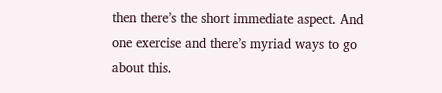then there’s the short immediate aspect. And one exercise and there’s myriad ways to go about this.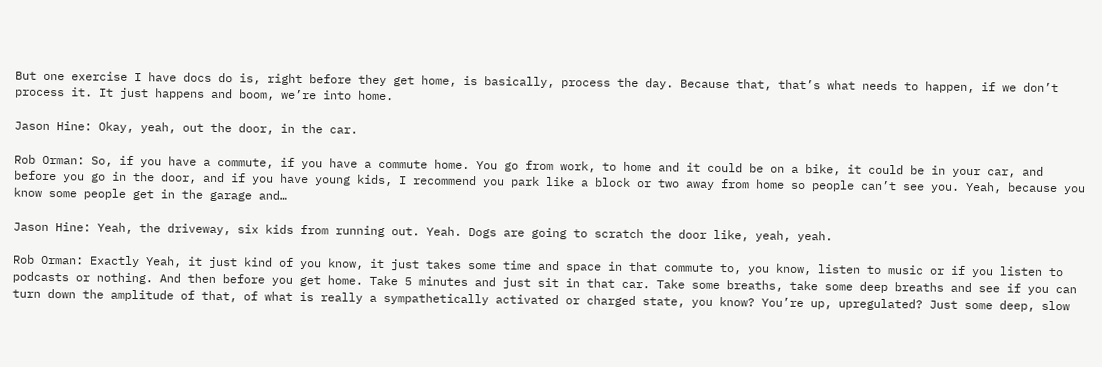But one exercise I have docs do is, right before they get home, is basically, process the day. Because that, that’s what needs to happen, if we don’t process it. It just happens and boom, we’re into home.

Jason Hine: Okay, yeah, out the door, in the car.

Rob Orman: So, if you have a commute, if you have a commute home. You go from work, to home and it could be on a bike, it could be in your car, and before you go in the door, and if you have young kids, I recommend you park like a block or two away from home so people can’t see you. Yeah, because you know some people get in the garage and…

Jason Hine: Yeah, the driveway, six kids from running out. Yeah. Dogs are going to scratch the door like, yeah, yeah.

Rob Orman: Exactly Yeah, it just kind of you know, it just takes some time and space in that commute to, you know, listen to music or if you listen to podcasts or nothing. And then before you get home. Take 5 minutes and just sit in that car. Take some breaths, take some deep breaths and see if you can turn down the amplitude of that, of what is really a sympathetically activated or charged state, you know? You’re up, upregulated? Just some deep, slow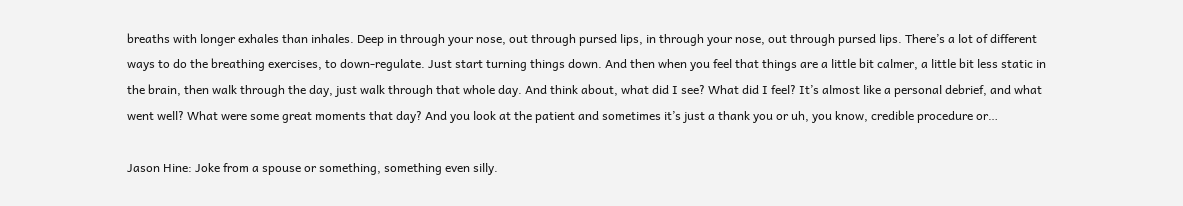breaths with longer exhales than inhales. Deep in through your nose, out through pursed lips, in through your nose, out through pursed lips. There’s a lot of different ways to do the breathing exercises, to down-regulate. Just start turning things down. And then when you feel that things are a little bit calmer, a little bit less static in the brain, then walk through the day, just walk through that whole day. And think about, what did I see? What did I feel? It’s almost like a personal debrief, and what went well? What were some great moments that day? And you look at the patient and sometimes it’s just a thank you or uh, you know, credible procedure or…

Jason Hine: Joke from a spouse or something, something even silly.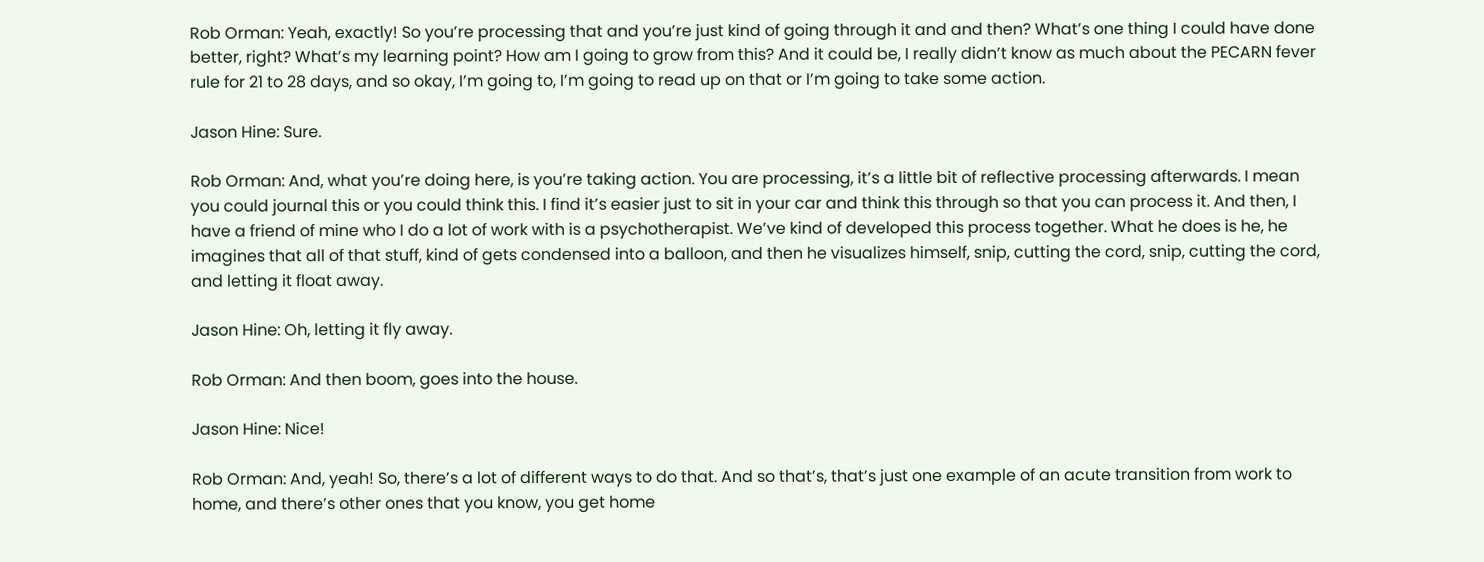Rob Orman: Yeah, exactly! So you’re processing that and you’re just kind of going through it and and then? What’s one thing I could have done better, right? What’s my learning point? How am I going to grow from this? And it could be, I really didn’t know as much about the PECARN fever rule for 21 to 28 days, and so okay, I’m going to, I’m going to read up on that or I’m going to take some action.

Jason Hine: Sure.

Rob Orman: And, what you’re doing here, is you’re taking action. You are processing, it’s a little bit of reflective processing afterwards. I mean you could journal this or you could think this. I find it’s easier just to sit in your car and think this through so that you can process it. And then, I have a friend of mine who I do a lot of work with is a psychotherapist. We’ve kind of developed this process together. What he does is he, he imagines that all of that stuff, kind of gets condensed into a balloon, and then he visualizes himself, snip, cutting the cord, snip, cutting the cord, and letting it float away.

Jason Hine: Oh, letting it fly away.

Rob Orman: And then boom, goes into the house.

Jason Hine: Nice!

Rob Orman: And, yeah! So, there’s a lot of different ways to do that. And so that’s, that’s just one example of an acute transition from work to home, and there’s other ones that you know, you get home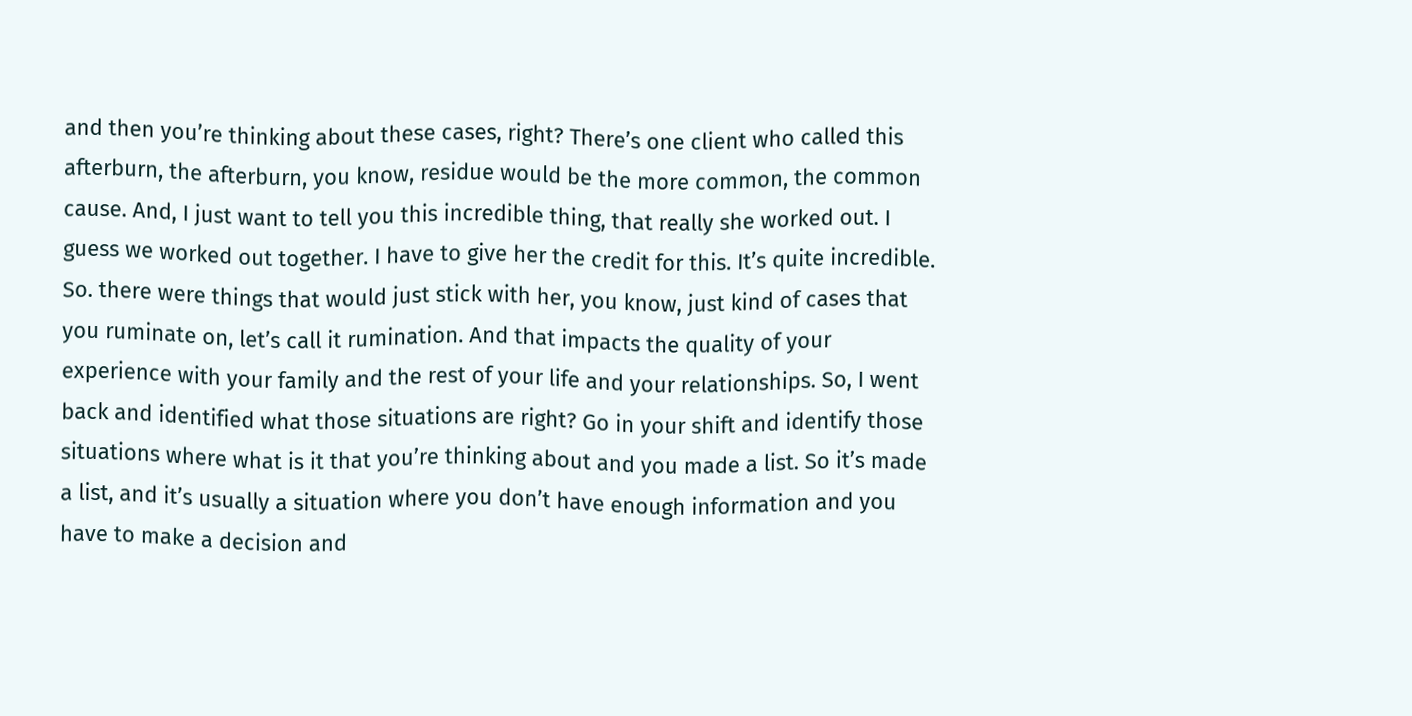and then you’re thinking about these cases, right? There’s one client who called this afterburn, the afterburn, you know, residue would be the more common, the common cause. And, I just want to tell you this incredible thing, that really she worked out. I guess we worked out together. I have to give her the credit for this. It’s quite incredible. So. there were things that would just stick with her, you know, just kind of cases that you ruminate on, let’s call it rumination. And that impacts the quality of your experience with your family and the rest of your life and your relationships. So, I went back and identified what those situations are right? Go in your shift and identify those situations where what is it that you’re thinking about and you made a list. So it’s made a list, and it’s usually a situation where you don’t have enough information and you have to make a decision and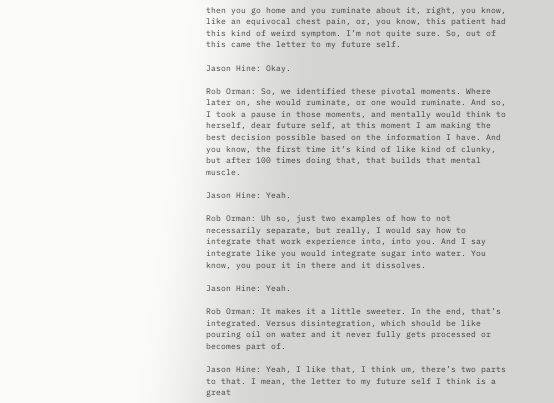then you go home and you ruminate about it, right, you know, like an equivocal chest pain, or, you know, this patient had this kind of weird symptom. I’m not quite sure. So, out of this came the letter to my future self.

Jason Hine: Okay.

Rob Orman: So, we identified these pivotal moments. Where later on, she would ruminate, or one would ruminate. And so, I took a pause in those moments, and mentally would think to herself, dear future self, at this moment I am making the best decision possible based on the information I have. And you know, the first time it’s kind of like kind of clunky, but after 100 times doing that, that builds that mental muscle.

Jason Hine: Yeah.

Rob Orman: Uh so, just two examples of how to not necessarily separate, but really, I would say how to integrate that work experience into, into you. And I say integrate like you would integrate sugar into water. You know, you pour it in there and it dissolves.

Jason Hine: Yeah.

Rob Orman: It makes it a little sweeter. In the end, that’s integrated. Versus disintegration, which should be like pouring oil on water and it never fully gets processed or becomes part of.

Jason Hine: Yeah, I like that, I think um, there’s two parts to that. I mean, the letter to my future self I think is a great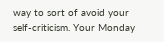way to sort of avoid your self-criticism. Your Monday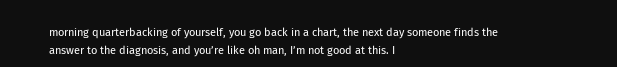morning quarterbacking of yourself, you go back in a chart, the next day someone finds the answer to the diagnosis, and you’re like oh man, I’m not good at this. I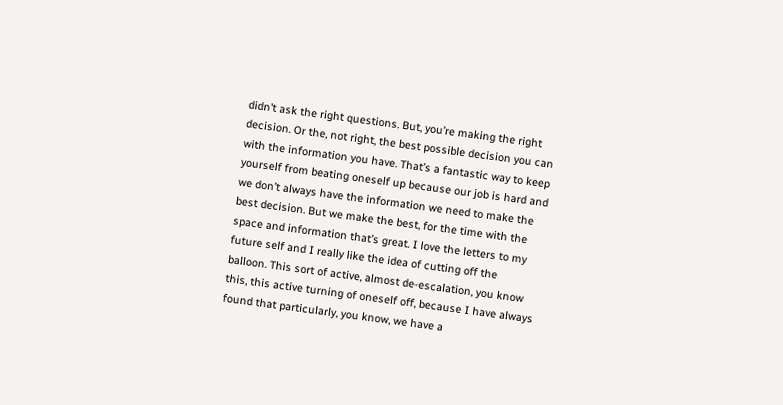didn’t ask the right questions. But, you’re making the right decision. Or the, not right, the best possible decision you can with the information you have. That’s a fantastic way to keep yourself from beating oneself up because our job is hard and we don’t always have the information we need to make the best decision. But we make the best, for the time with the space and information that’s great. I love the letters to my future self and I really like the idea of cutting off the balloon. This sort of active, almost de-escalation, you know this, this active turning of oneself off, because I have always found that particularly, you know, we have a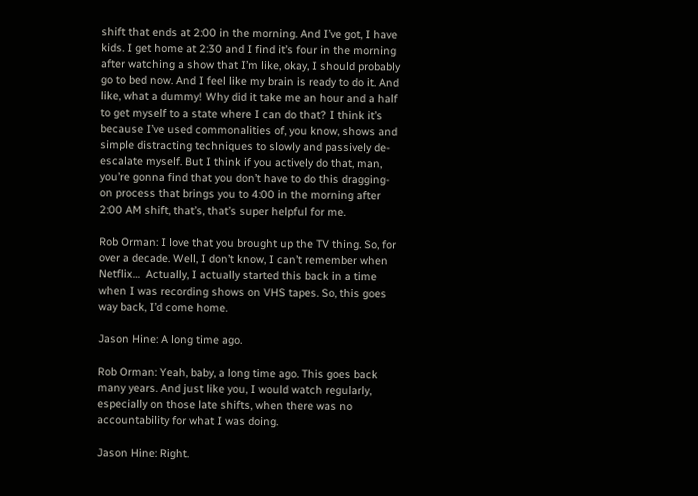shift that ends at 2:00 in the morning. And I’ve got, I have kids. I get home at 2:30 and I find it’s four in the morning after watching a show that I’m like, okay, I should probably go to bed now. And I feel like my brain is ready to do it. And like, what a dummy! Why did it take me an hour and a half to get myself to a state where I can do that? I think it’s because I’ve used commonalities of, you know, shows and simple distracting techniques to slowly and passively de-escalate myself. But I think if you actively do that, man, you’re gonna find that you don’t have to do this dragging-on process that brings you to 4:00 in the morning after 2:00 AM shift, that’s, that’s super helpful for me.

Rob Orman: I love that you brought up the TV thing. So, for over a decade. Well, I don’t know, I can’t remember when Netflix…  Actually, I actually started this back in a time when I was recording shows on VHS tapes. So, this goes way back, I’d come home.

Jason Hine: A long time ago.

Rob Orman: Yeah, baby, a long time ago. This goes back many years. And just like you, I would watch regularly, especially on those late shifts, when there was no accountability for what I was doing.

Jason Hine: Right.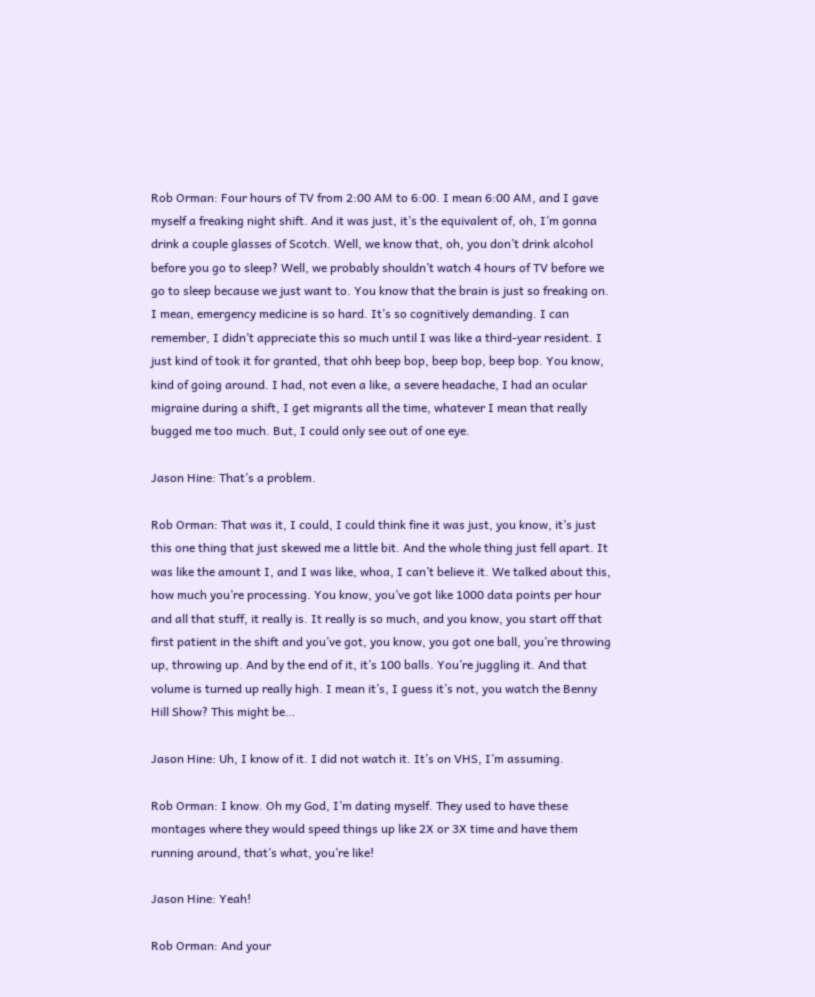Rob Orman: Four hours of TV from 2:00 AM to 6:00. I mean 6:00 AM, and I gave myself a freaking night shift. And it was just, it’s the equivalent of, oh, I’m gonna drink a couple glasses of Scotch. Well, we know that, oh, you don’t drink alcohol before you go to sleep? Well, we probably shouldn’t watch 4 hours of TV before we go to sleep because we just want to. You know that the brain is just so freaking on. I mean, emergency medicine is so hard. It’s so cognitively demanding. I can remember, I didn’t appreciate this so much until I was like a third-year resident. I just kind of took it for granted, that ohh beep bop, beep bop, beep bop. You know, kind of going around. I had, not even a like, a severe headache, I had an ocular migraine during a shift, I get migrants all the time, whatever I mean that really bugged me too much. But, I could only see out of one eye.

Jason Hine: That’s a problem.

Rob Orman: That was it, I could, I could think fine it was just, you know, it’s just this one thing that just skewed me a little bit. And the whole thing just fell apart. It was like the amount I, and I was like, whoa, I can’t believe it. We talked about this, how much you’re processing. You know, you’ve got like 1000 data points per hour and all that stuff, it really is. It really is so much, and you know, you start off that first patient in the shift and you’ve got, you know, you got one ball, you’re throwing up, throwing up. And by the end of it, it’s 100 balls. You’re juggling it. And that volume is turned up really high. I mean it’s, I guess it’s not, you watch the Benny Hill Show? This might be…

Jason Hine: Uh, I know of it. I did not watch it. It’s on VHS, I’m assuming.

Rob Orman: I know. Oh my God, I’m dating myself. They used to have these montages where they would speed things up like 2X or 3X time and have them running around, that’s what, you’re like!

Jason Hine: Yeah!

Rob Orman: And your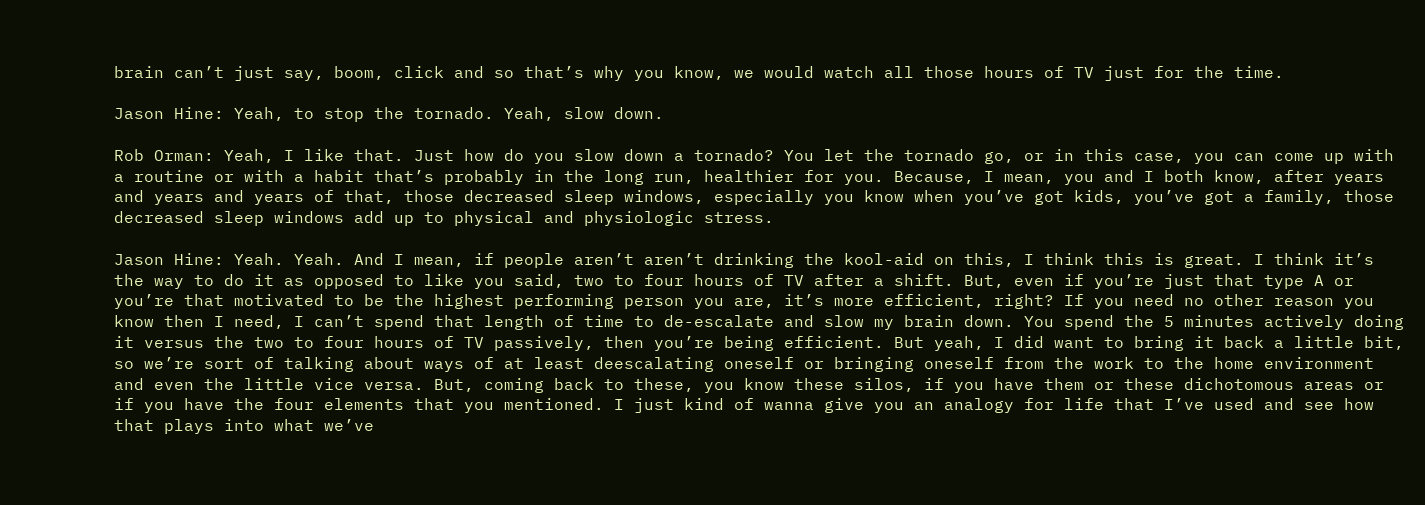brain can’t just say, boom, click and so that’s why you know, we would watch all those hours of TV just for the time.

Jason Hine: Yeah, to stop the tornado. Yeah, slow down.

Rob Orman: Yeah, I like that. Just how do you slow down a tornado? You let the tornado go, or in this case, you can come up with a routine or with a habit that’s probably in the long run, healthier for you. Because, I mean, you and I both know, after years and years and years of that, those decreased sleep windows, especially you know when you’ve got kids, you’ve got a family, those decreased sleep windows add up to physical and physiologic stress.

Jason Hine: Yeah. Yeah. And I mean, if people aren’t aren’t drinking the kool-aid on this, I think this is great. I think it’s the way to do it as opposed to like you said, two to four hours of TV after a shift. But, even if you’re just that type A or you’re that motivated to be the highest performing person you are, it’s more efficient, right? If you need no other reason you know then I need, I can’t spend that length of time to de-escalate and slow my brain down. You spend the 5 minutes actively doing it versus the two to four hours of TV passively, then you’re being efficient. But yeah, I did want to bring it back a little bit, so we’re sort of talking about ways of at least deescalating oneself or bringing oneself from the work to the home environment and even the little vice versa. But, coming back to these, you know these silos, if you have them or these dichotomous areas or if you have the four elements that you mentioned. I just kind of wanna give you an analogy for life that I’ve used and see how that plays into what we’ve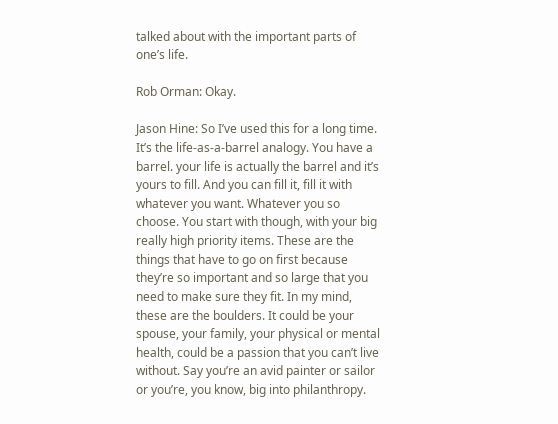talked about with the important parts of one’s life.

Rob Orman: Okay.

Jason Hine: So I’ve used this for a long time. It’s the life-as-a-barrel analogy. You have a barrel. your life is actually the barrel and it’s yours to fill. And you can fill it, fill it with whatever you want. Whatever you so choose. You start with though, with your big really high priority items. These are the things that have to go on first because they’re so important and so large that you need to make sure they fit. In my mind, these are the boulders. It could be your spouse, your family, your physical or mental health, could be a passion that you can’t live without. Say you’re an avid painter or sailor or you’re, you know, big into philanthropy.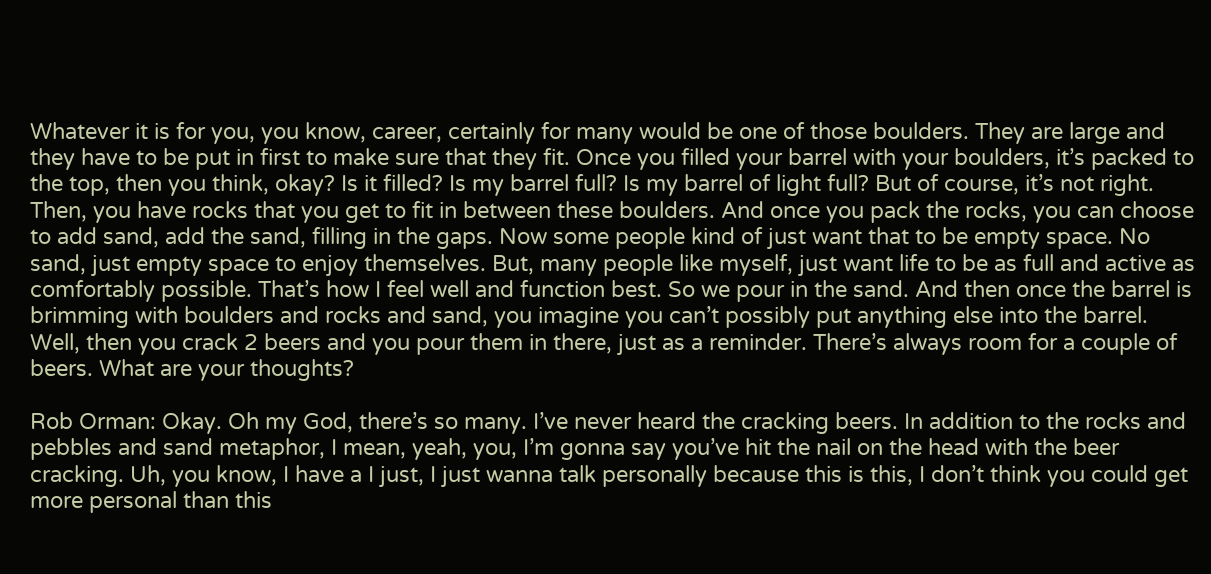Whatever it is for you, you know, career, certainly for many would be one of those boulders. They are large and they have to be put in first to make sure that they fit. Once you filled your barrel with your boulders, it’s packed to the top, then you think, okay? Is it filled? Is my barrel full? Is my barrel of light full? But of course, it’s not right. Then, you have rocks that you get to fit in between these boulders. And once you pack the rocks, you can choose to add sand, add the sand, filling in the gaps. Now some people kind of just want that to be empty space. No sand, just empty space to enjoy themselves. But, many people like myself, just want life to be as full and active as comfortably possible. That’s how I feel well and function best. So we pour in the sand. And then once the barrel is brimming with boulders and rocks and sand, you imagine you can’t possibly put anything else into the barrel. Well, then you crack 2 beers and you pour them in there, just as a reminder. There’s always room for a couple of beers. What are your thoughts?

Rob Orman: Okay. Oh my God, there’s so many. I’ve never heard the cracking beers. In addition to the rocks and pebbles and sand metaphor, I mean, yeah, you, I’m gonna say you’ve hit the nail on the head with the beer cracking. Uh, you know, I have a I just, I just wanna talk personally because this is this, I don’t think you could get more personal than this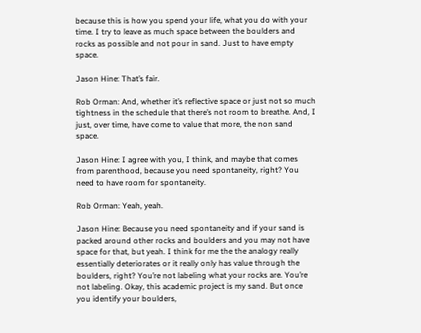because this is how you spend your life, what you do with your time. I try to leave as much space between the boulders and rocks as possible and not pour in sand. Just to have empty space.

Jason Hine: That’s fair.

Rob Orman: And, whether it’s reflective space or just not so much tightness in the schedule that there’s not room to breathe. And, I just, over time, have come to value that more, the non sand space.

Jason Hine: I agree with you, I think, and maybe that comes from parenthood, because you need spontaneity, right? You need to have room for spontaneity.

Rob Orman: Yeah, yeah.

Jason Hine: Because you need spontaneity and if your sand is packed around other rocks and boulders and you may not have space for that, but yeah. I think for me the the analogy really essentially deteriorates or it really only has value through the boulders, right? You’re not labeling what your rocks are. You’re not labeling. Okay, this academic project is my sand. But once you identify your boulders,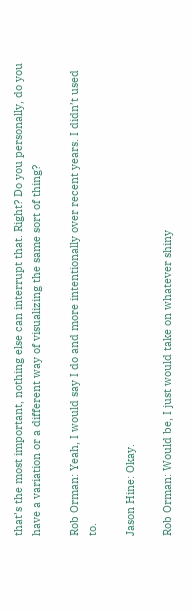that’s the most important, nothing else can interrupt that. Right? Do you personally, do you have a variation or a different way of visualizing the same sort of thing?

Rob Orman: Yeah, I would say I do and more intentionally over recent years. I didn’t used to.

Jason Hine: Okay.

Rob Orman: Would be, I just would take on whatever shiny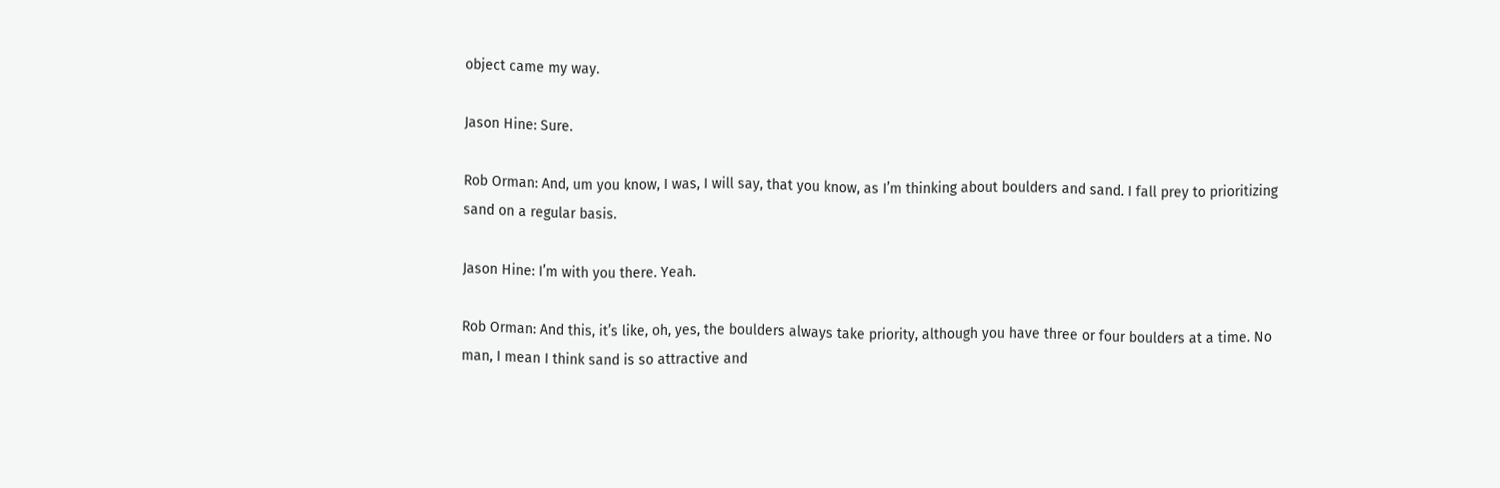object came my way.

Jason Hine: Sure.

Rob Orman: And, um you know, I was, I will say, that you know, as I’m thinking about boulders and sand. I fall prey to prioritizing sand on a regular basis.

Jason Hine: I’m with you there. Yeah.

Rob Orman: And this, it’s like, oh, yes, the boulders always take priority, although you have three or four boulders at a time. No man, I mean I think sand is so attractive and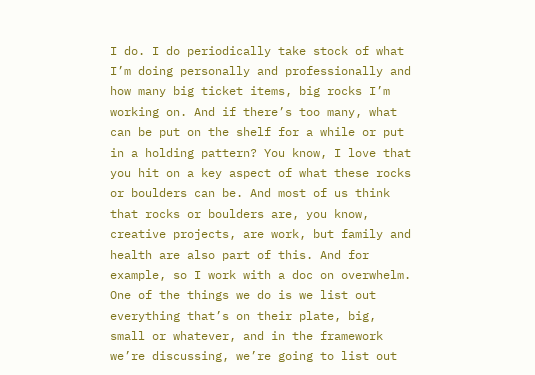I do. I do periodically take stock of what I’m doing personally and professionally and how many big ticket items, big rocks I’m working on. And if there’s too many, what can be put on the shelf for a while or put in a holding pattern? You know, I love that you hit on a key aspect of what these rocks or boulders can be. And most of us think that rocks or boulders are, you know, creative projects, are work, but family and health are also part of this. And for example, so I work with a doc on overwhelm. One of the things we do is we list out everything that’s on their plate, big, small or whatever, and in the framework we’re discussing, we’re going to list out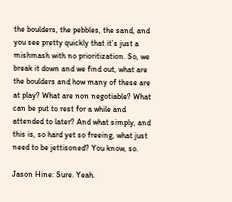the boulders, the pebbles, the sand, and you see pretty quickly that it’s just a mishmash with no prioritization. So, we break it down and we find out, what are the boulders and how many of these are at play? What are non negotiable? What can be put to rest for a while and attended to later? And what simply, and this is, so hard yet so freeing, what just need to be jettisoned? You know, so.

Jason Hine: Sure. Yeah.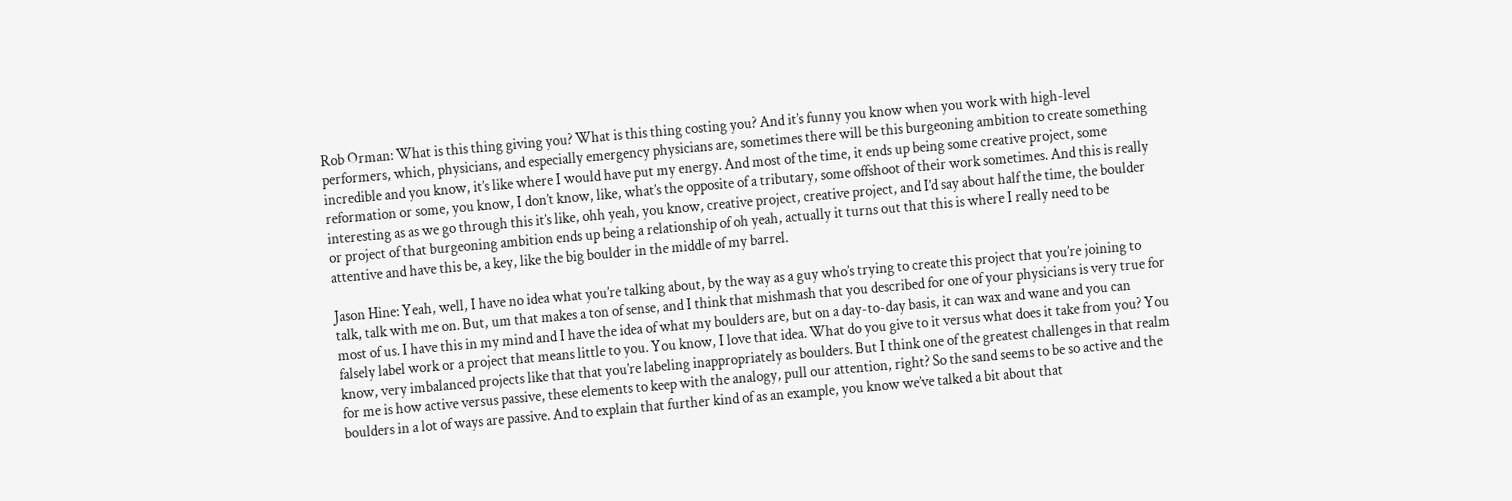Rob Orman: What is this thing giving you? What is this thing costing you? And it’s funny you know when you work with high-level performers, which, physicians, and especially emergency physicians are, sometimes there will be this burgeoning ambition to create something incredible and you know, it’s like where I would have put my energy. And most of the time, it ends up being some creative project, some reformation or some, you know, I don’t know, like, what’s the opposite of a tributary, some offshoot of their work sometimes. And this is really interesting as as we go through this it’s like, ohh yeah, you know, creative project, creative project, and I’d say about half the time, the boulder or project of that burgeoning ambition ends up being a relationship of oh yeah, actually it turns out that this is where I really need to be attentive and have this be, a key, like the big boulder in the middle of my barrel.

Jason Hine: Yeah, well, I have no idea what you’re talking about, by the way as a guy who’s trying to create this project that you’re joining to talk, talk with me on. But, um that makes a ton of sense, and I think that mishmash that you described for one of your physicians is very true for most of us. I have this in my mind and I have the idea of what my boulders are, but on a day-to-day basis, it can wax and wane and you can falsely label work or a project that means little to you. You know, I love that idea. What do you give to it versus what does it take from you? You know, very imbalanced projects like that that you’re labeling inappropriately as boulders. But I think one of the greatest challenges in that realm for me is how active versus passive, these elements to keep with the analogy, pull our attention, right? So the sand seems to be so active and the boulders in a lot of ways are passive. And to explain that further kind of as an example, you know we’ve talked a bit about that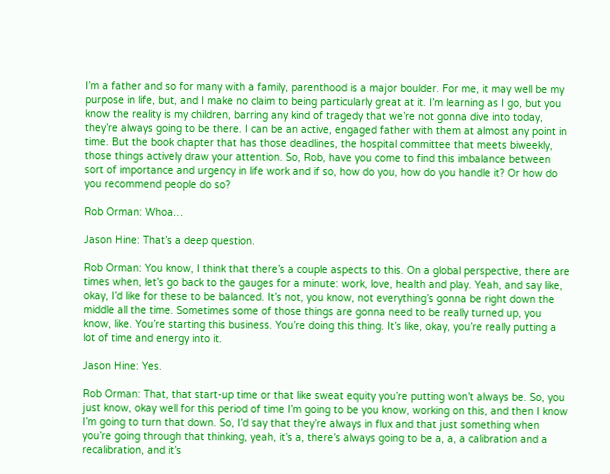I’m a father and so for many with a family, parenthood is a major boulder. For me, it may well be my purpose in life, but, and I make no claim to being particularly great at it. I’m learning as I go, but you know the reality is my children, barring any kind of tragedy that we’re not gonna dive into today, they’re always going to be there. I can be an active, engaged father with them at almost any point in time. But the book chapter that has those deadlines, the hospital committee that meets biweekly, those things actively draw your attention. So, Rob, have you come to find this imbalance between sort of importance and urgency in life work and if so, how do you, how do you handle it? Or how do you recommend people do so?

Rob Orman: Whoa…

Jason Hine: That’s a deep question.

Rob Orman: You know, I think that there’s a couple aspects to this. On a global perspective, there are times when, let’s go back to the gauges for a minute: work, love, health and play. Yeah, and say like, okay, I’d like for these to be balanced. It’s not, you know, not everything’s gonna be right down the middle all the time. Sometimes some of those things are gonna need to be really turned up, you know, like. You’re starting this business. You’re doing this thing. It’s like, okay, you’re really putting a lot of time and energy into it.

Jason Hine: Yes.

Rob Orman: That, that start-up time or that like sweat equity you’re putting won’t always be. So, you just know, okay well for this period of time I’m going to be you know, working on this, and then I know I’m going to turn that down. So, I’d say that they’re always in flux and that just something when you’re going through that thinking, yeah, it’s a, there’s always going to be a, a, a calibration and a recalibration, and it’s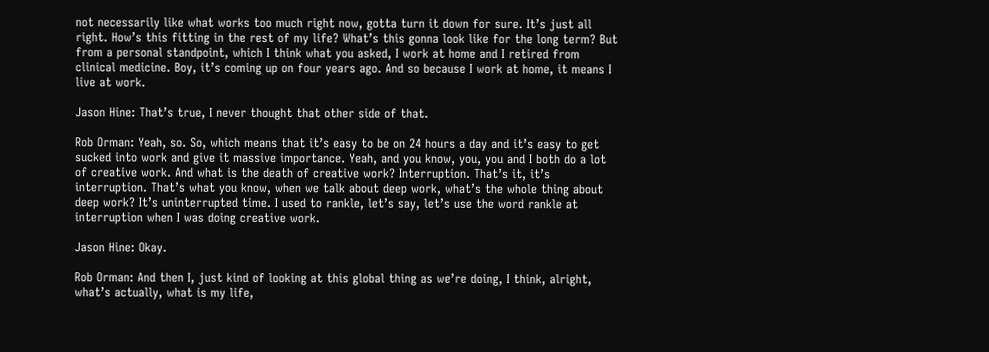not necessarily like what works too much right now, gotta turn it down for sure. It’s just all right. How’s this fitting in the rest of my life? What’s this gonna look like for the long term? But from a personal standpoint, which I think what you asked, I work at home and I retired from clinical medicine. Boy, it’s coming up on four years ago. And so because I work at home, it means I live at work.

Jason Hine: That’s true, I never thought that other side of that.

Rob Orman: Yeah, so. So, which means that it’s easy to be on 24 hours a day and it’s easy to get sucked into work and give it massive importance. Yeah, and you know, you, you and I both do a lot of creative work. And what is the death of creative work? Interruption. That’s it, it’s interruption. That’s what you know, when we talk about deep work, what’s the whole thing about deep work? It’s uninterrupted time. I used to rankle, let’s say, let’s use the word rankle at interruption when I was doing creative work.

Jason Hine: Okay.

Rob Orman: And then I, just kind of looking at this global thing as we’re doing, I think, alright, what’s actually, what is my life,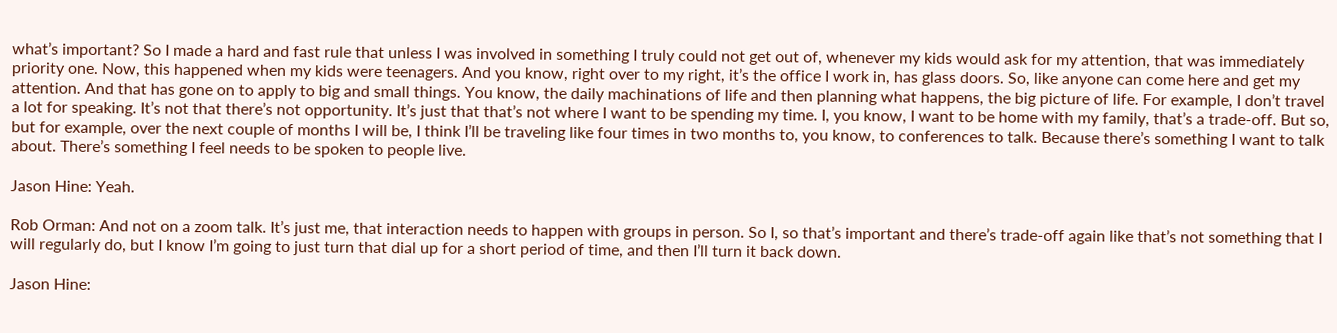what’s important? So I made a hard and fast rule that unless I was involved in something I truly could not get out of, whenever my kids would ask for my attention, that was immediately priority one. Now, this happened when my kids were teenagers. And you know, right over to my right, it’s the office I work in, has glass doors. So, like anyone can come here and get my attention. And that has gone on to apply to big and small things. You know, the daily machinations of life and then planning what happens, the big picture of life. For example, I don’t travel a lot for speaking. It’s not that there’s not opportunity. It’s just that that’s not where I want to be spending my time. I, you know, I want to be home with my family, that’s a trade-off. But so, but for example, over the next couple of months I will be, I think I’ll be traveling like four times in two months to, you know, to conferences to talk. Because there’s something I want to talk about. There’s something I feel needs to be spoken to people live.

Jason Hine: Yeah.

Rob Orman: And not on a zoom talk. It’s just me, that interaction needs to happen with groups in person. So I, so that’s important and there’s trade-off again like that’s not something that I will regularly do, but I know I’m going to just turn that dial up for a short period of time, and then I’ll turn it back down.

Jason Hine: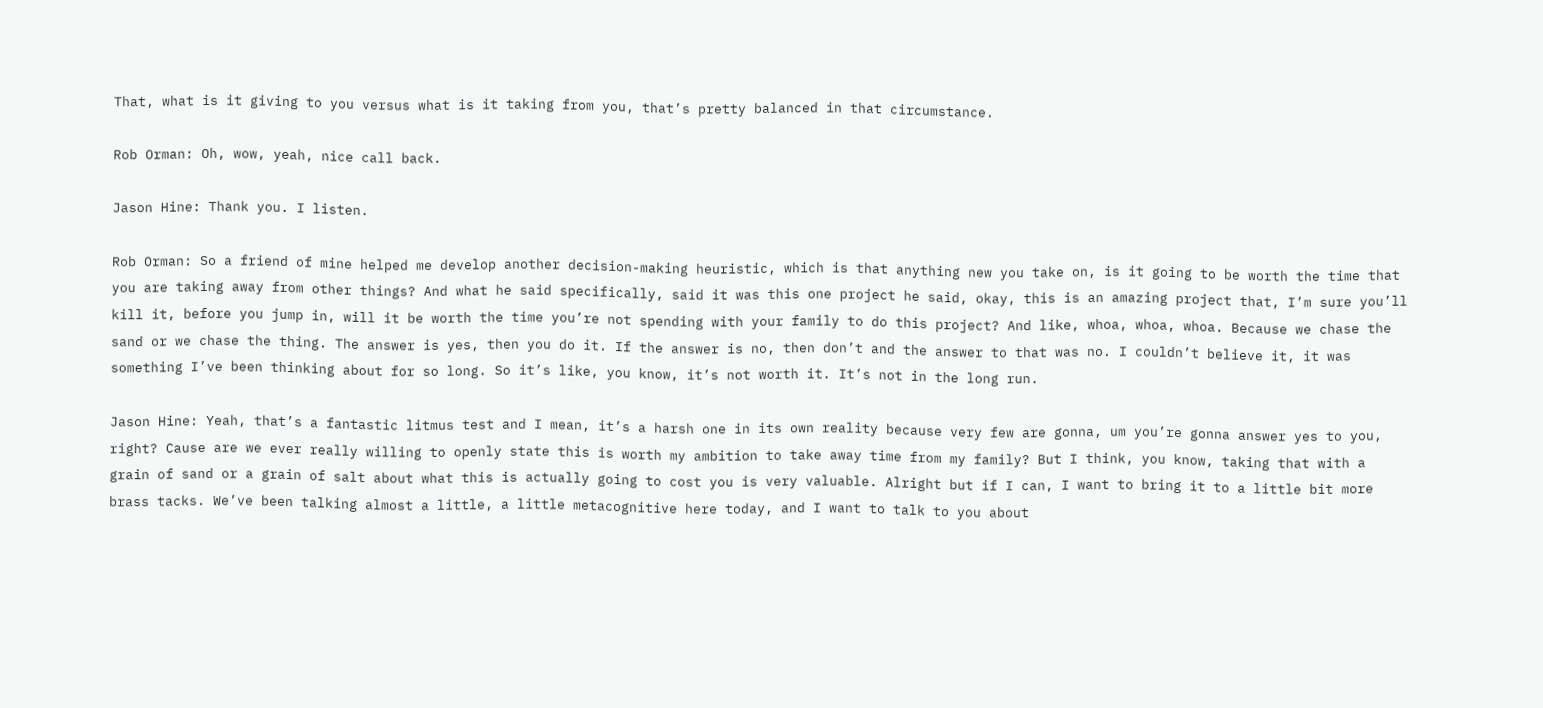That, what is it giving to you versus what is it taking from you, that’s pretty balanced in that circumstance.

Rob Orman: Oh, wow, yeah, nice call back.

Jason Hine: Thank you. I listen.

Rob Orman: So a friend of mine helped me develop another decision-making heuristic, which is that anything new you take on, is it going to be worth the time that you are taking away from other things? And what he said specifically, said it was this one project he said, okay, this is an amazing project that, I’m sure you’ll kill it, before you jump in, will it be worth the time you’re not spending with your family to do this project? And like, whoa, whoa, whoa. Because we chase the sand or we chase the thing. The answer is yes, then you do it. If the answer is no, then don’t and the answer to that was no. I couldn’t believe it, it was something I’ve been thinking about for so long. So it’s like, you know, it’s not worth it. It’s not in the long run.

Jason Hine: Yeah, that’s a fantastic litmus test and I mean, it’s a harsh one in its own reality because very few are gonna, um you’re gonna answer yes to you, right? Cause are we ever really willing to openly state this is worth my ambition to take away time from my family? But I think, you know, taking that with a grain of sand or a grain of salt about what this is actually going to cost you is very valuable. Alright but if I can, I want to bring it to a little bit more brass tacks. We’ve been talking almost a little, a little metacognitive here today, and I want to talk to you about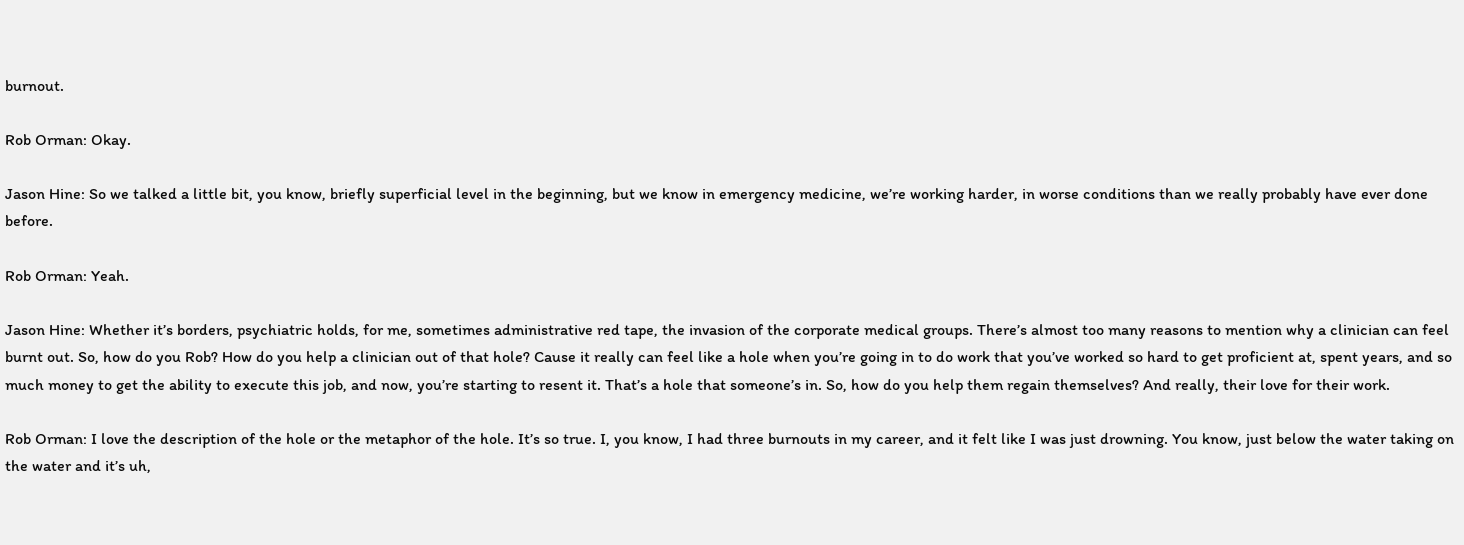burnout.

Rob Orman: Okay.

Jason Hine: So we talked a little bit, you know, briefly superficial level in the beginning, but we know in emergency medicine, we’re working harder, in worse conditions than we really probably have ever done before.

Rob Orman: Yeah.

Jason Hine: Whether it’s borders, psychiatric holds, for me, sometimes administrative red tape, the invasion of the corporate medical groups. There’s almost too many reasons to mention why a clinician can feel burnt out. So, how do you Rob? How do you help a clinician out of that hole? Cause it really can feel like a hole when you’re going in to do work that you’ve worked so hard to get proficient at, spent years, and so much money to get the ability to execute this job, and now, you’re starting to resent it. That’s a hole that someone’s in. So, how do you help them regain themselves? And really, their love for their work.

Rob Orman: I love the description of the hole or the metaphor of the hole. It’s so true. I, you know, I had three burnouts in my career, and it felt like I was just drowning. You know, just below the water taking on the water and it’s uh,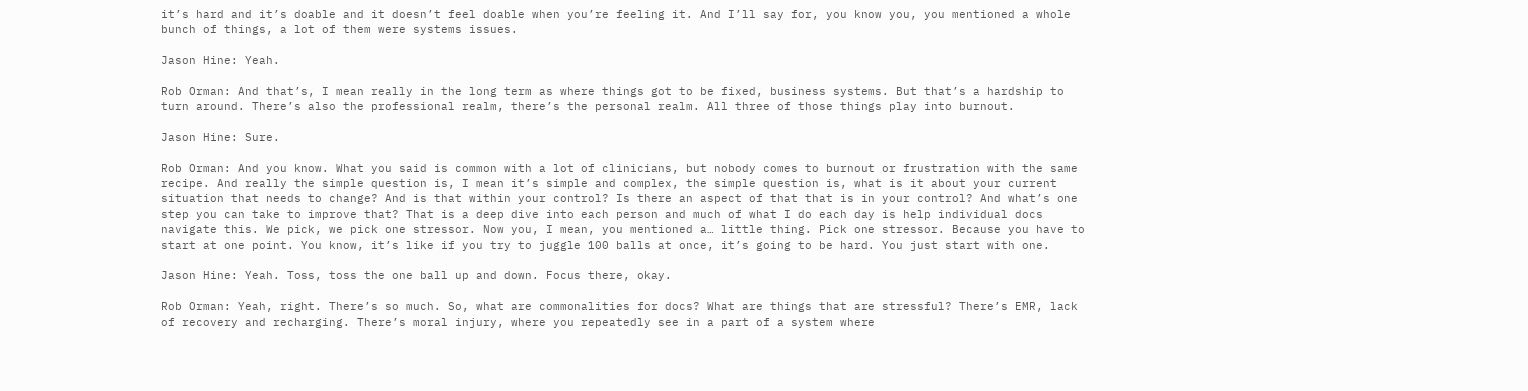it’s hard and it’s doable and it doesn’t feel doable when you’re feeling it. And I’ll say for, you know you, you mentioned a whole bunch of things, a lot of them were systems issues.

Jason Hine: Yeah.

Rob Orman: And that’s, I mean really in the long term as where things got to be fixed, business systems. But that’s a hardship to turn around. There’s also the professional realm, there’s the personal realm. All three of those things play into burnout.

Jason Hine: Sure.

Rob Orman: And you know. What you said is common with a lot of clinicians, but nobody comes to burnout or frustration with the same recipe. And really the simple question is, I mean it’s simple and complex, the simple question is, what is it about your current situation that needs to change? And is that within your control? Is there an aspect of that that is in your control? And what’s one step you can take to improve that? That is a deep dive into each person and much of what I do each day is help individual docs navigate this. We pick, we pick one stressor. Now you, I mean, you mentioned a… little thing. Pick one stressor. Because you have to start at one point. You know, it’s like if you try to juggle 100 balls at once, it’s going to be hard. You just start with one.

Jason Hine: Yeah. Toss, toss the one ball up and down. Focus there, okay.

Rob Orman: Yeah, right. There’s so much. So, what are commonalities for docs? What are things that are stressful? There’s EMR, lack of recovery and recharging. There’s moral injury, where you repeatedly see in a part of a system where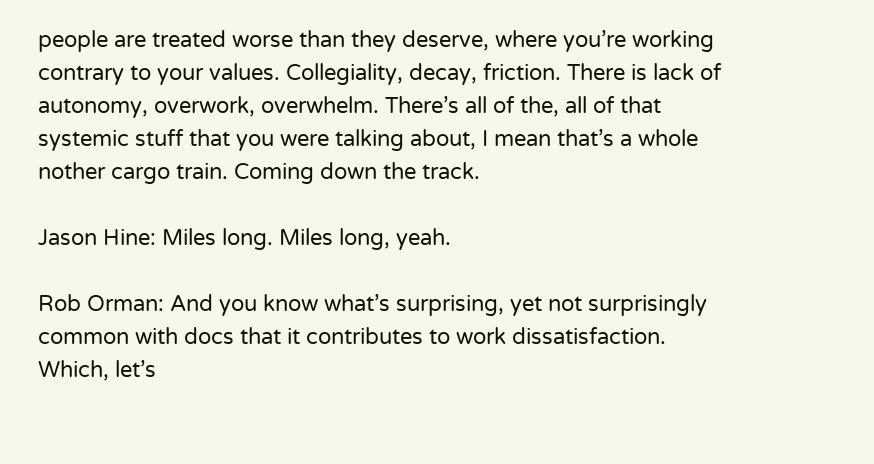people are treated worse than they deserve, where you’re working contrary to your values. Collegiality, decay, friction. There is lack of autonomy, overwork, overwhelm. There’s all of the, all of that systemic stuff that you were talking about, I mean that’s a whole nother cargo train. Coming down the track.

Jason Hine: Miles long. Miles long, yeah.

Rob Orman: And you know what’s surprising, yet not surprisingly common with docs that it contributes to work dissatisfaction. Which, let’s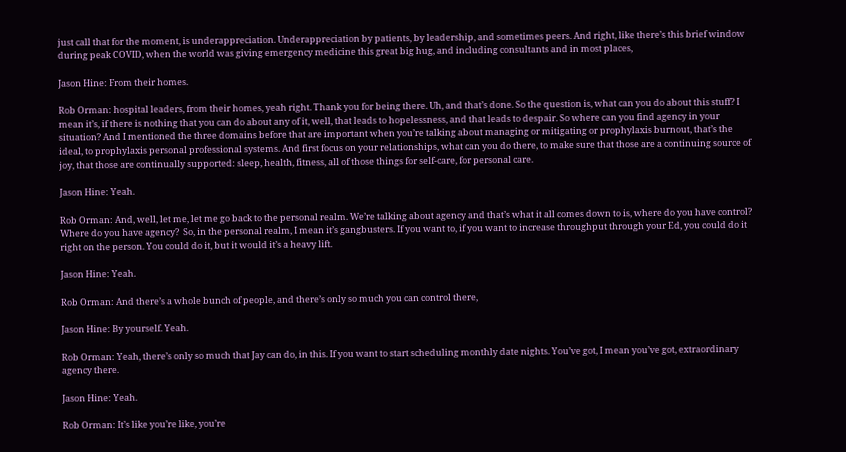just call that for the moment, is underappreciation. Underappreciation by patients, by leadership, and sometimes peers. And right, like there’s this brief window during peak COVID, when the world was giving emergency medicine this great big hug, and including consultants and in most places,

Jason Hine: From their homes.

Rob Orman: hospital leaders, from their homes, yeah right. Thank you for being there. Uh, and that’s done. So the question is, what can you do about this stuff? I mean it’s, if there is nothing that you can do about any of it, well, that leads to hopelessness, and that leads to despair. So where can you find agency in your situation? And I mentioned the three domains before that are important when you’re talking about managing or mitigating or prophylaxis burnout, that’s the ideal, to prophylaxis personal professional systems. And first focus on your relationships, what can you do there, to make sure that those are a continuing source of joy, that those are continually supported: sleep, health, fitness, all of those things for self-care, for personal care.

Jason Hine: Yeah.

Rob Orman: And, well, let me, let me go back to the personal realm. We’re talking about agency and that’s what it all comes down to is, where do you have control? Where do you have agency?  So, in the personal realm, I mean it’s gangbusters. If you want to, if you want to increase throughput through your Ed, you could do it right on the person. You could do it, but it would it’s a heavy lift.

Jason Hine: Yeah.

Rob Orman: And there’s a whole bunch of people, and there’s only so much you can control there,

Jason Hine: By yourself. Yeah.

Rob Orman: Yeah, there’s only so much that Jay can do, in this. If you want to start scheduling monthly date nights. You’ve got, I mean you’ve got, extraordinary agency there.

Jason Hine: Yeah.

Rob Orman: It’s like you’re like, you’re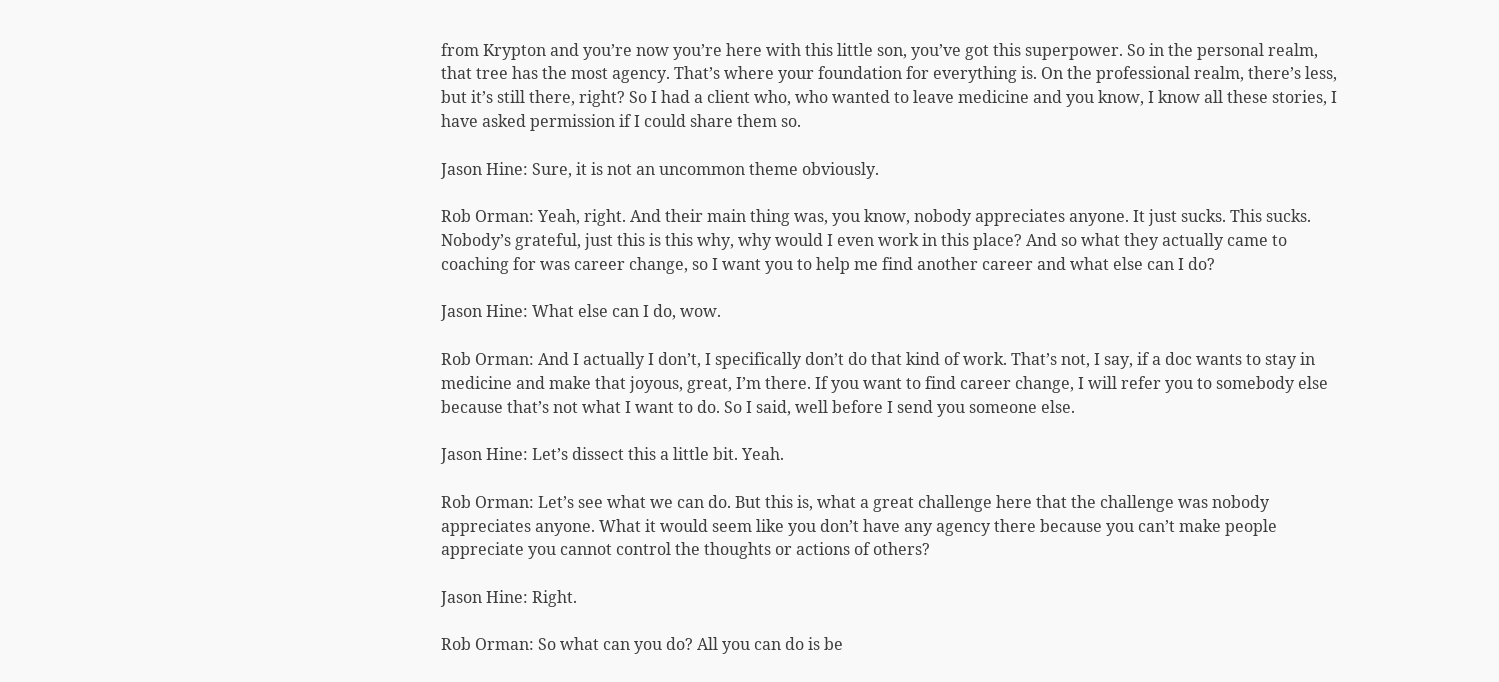from Krypton and you’re now you’re here with this little son, you’ve got this superpower. So in the personal realm, that tree has the most agency. That’s where your foundation for everything is. On the professional realm, there’s less, but it’s still there, right? So I had a client who, who wanted to leave medicine and you know, I know all these stories, I have asked permission if I could share them so.

Jason Hine: Sure, it is not an uncommon theme obviously.

Rob Orman: Yeah, right. And their main thing was, you know, nobody appreciates anyone. It just sucks. This sucks. Nobody’s grateful, just this is this why, why would I even work in this place? And so what they actually came to coaching for was career change, so I want you to help me find another career and what else can I do?

Jason Hine: What else can I do, wow.

Rob Orman: And I actually I don’t, I specifically don’t do that kind of work. That’s not, I say, if a doc wants to stay in medicine and make that joyous, great, I’m there. If you want to find career change, I will refer you to somebody else because that’s not what I want to do. So I said, well before I send you someone else.

Jason Hine: Let’s dissect this a little bit. Yeah.

Rob Orman: Let’s see what we can do. But this is, what a great challenge here that the challenge was nobody appreciates anyone. What it would seem like you don’t have any agency there because you can’t make people appreciate you cannot control the thoughts or actions of others?

Jason Hine: Right.

Rob Orman: So what can you do? All you can do is be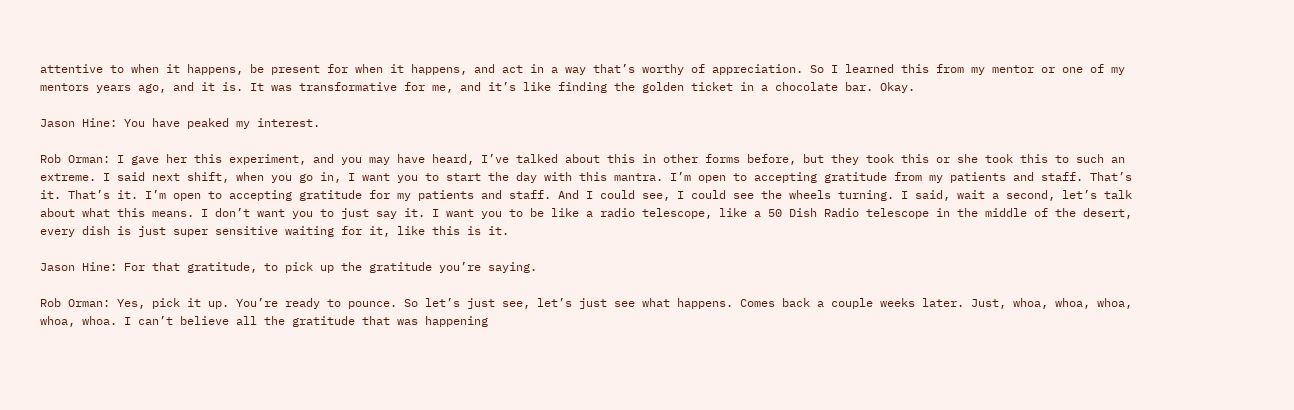attentive to when it happens, be present for when it happens, and act in a way that’s worthy of appreciation. So I learned this from my mentor or one of my mentors years ago, and it is. It was transformative for me, and it’s like finding the golden ticket in a chocolate bar. Okay.

Jason Hine: You have peaked my interest.

Rob Orman: I gave her this experiment, and you may have heard, I’ve talked about this in other forms before, but they took this or she took this to such an extreme. I said next shift, when you go in, I want you to start the day with this mantra. I’m open to accepting gratitude from my patients and staff. That’s it. That’s it. I’m open to accepting gratitude for my patients and staff. And I could see, I could see the wheels turning. I said, wait a second, let’s talk about what this means. I don’t want you to just say it. I want you to be like a radio telescope, like a 50 Dish Radio telescope in the middle of the desert, every dish is just super sensitive waiting for it, like this is it.

Jason Hine: For that gratitude, to pick up the gratitude you’re saying.

Rob Orman: Yes, pick it up. You’re ready to pounce. So let’s just see, let’s just see what happens. Comes back a couple weeks later. Just, whoa, whoa, whoa, whoa, whoa. I can’t believe all the gratitude that was happening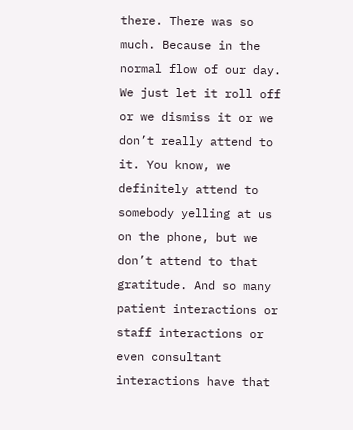there. There was so much. Because in the normal flow of our day. We just let it roll off or we dismiss it or we don’t really attend to it. You know, we definitely attend to somebody yelling at us on the phone, but we don’t attend to that gratitude. And so many patient interactions or staff interactions or even consultant interactions have that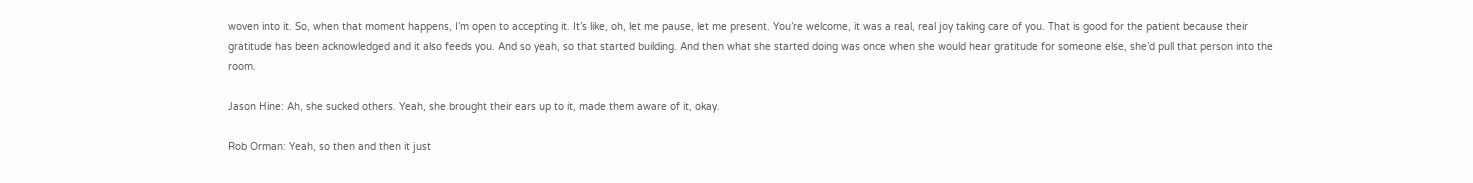woven into it. So, when that moment happens, I’m open to accepting it. It’s like, oh, let me pause, let me present. You’re welcome, it was a real, real joy taking care of you. That is good for the patient because their gratitude has been acknowledged and it also feeds you. And so yeah, so that started building. And then what she started doing was once when she would hear gratitude for someone else, she’d pull that person into the room.

Jason Hine: Ah, she sucked others. Yeah, she brought their ears up to it, made them aware of it, okay.

Rob Orman: Yeah, so then and then it just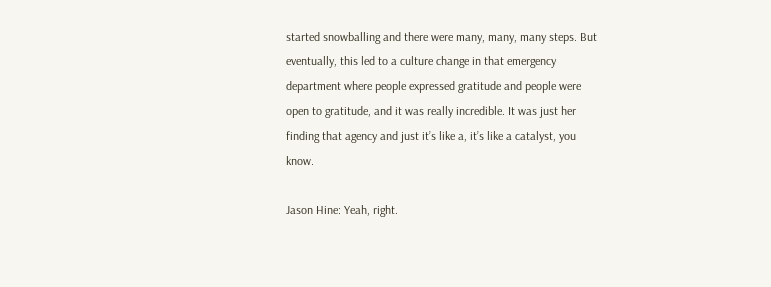started snowballing and there were many, many, many steps. But eventually, this led to a culture change in that emergency department where people expressed gratitude and people were open to gratitude, and it was really incredible. It was just her finding that agency and just it’s like a, it’s like a catalyst, you know.

Jason Hine: Yeah, right.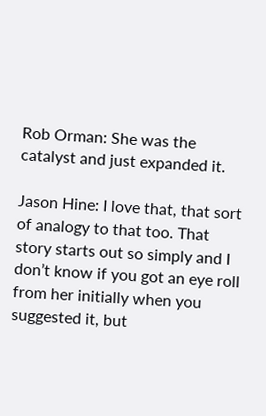Rob Orman: She was the catalyst and just expanded it.

Jason Hine: I love that, that sort of analogy to that too. That story starts out so simply and I don’t know if you got an eye roll from her initially when you suggested it, but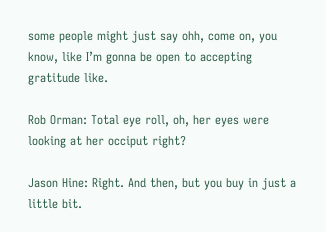some people might just say ohh, come on, you know, like I’m gonna be open to accepting gratitude like.

Rob Orman: Total eye roll, oh, her eyes were looking at her occiput right?

Jason Hine: Right. And then, but you buy in just a little bit.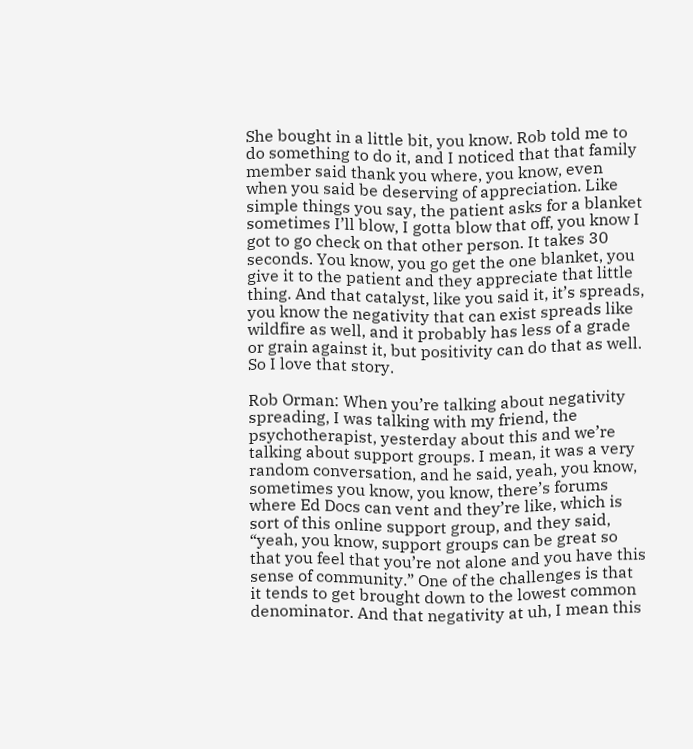She bought in a little bit, you know. Rob told me to do something to do it, and I noticed that that family member said thank you where, you know, even when you said be deserving of appreciation. Like simple things you say, the patient asks for a blanket sometimes I’ll blow, I gotta blow that off, you know I got to go check on that other person. It takes 30 seconds. You know, you go get the one blanket, you give it to the patient and they appreciate that little thing. And that catalyst, like you said it, it’s spreads, you know the negativity that can exist spreads like wildfire as well, and it probably has less of a grade or grain against it, but positivity can do that as well. So I love that story.

Rob Orman: When you’re talking about negativity spreading, I was talking with my friend, the psychotherapist, yesterday about this and we’re talking about support groups. I mean, it was a very random conversation, and he said, yeah, you know, sometimes you know, you know, there’s forums where Ed Docs can vent and they’re like, which is sort of this online support group, and they said, “yeah, you know, support groups can be great so that you feel that you’re not alone and you have this sense of community.” One of the challenges is that it tends to get brought down to the lowest common denominator. And that negativity at uh, I mean this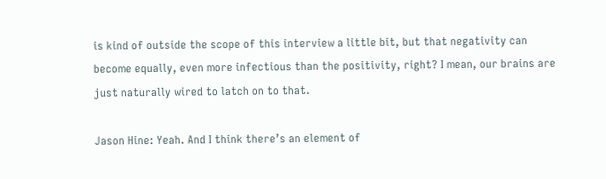is kind of outside the scope of this interview a little bit, but that negativity can become equally, even more infectious than the positivity, right? I mean, our brains are just naturally wired to latch on to that.

Jason Hine: Yeah. And I think there’s an element of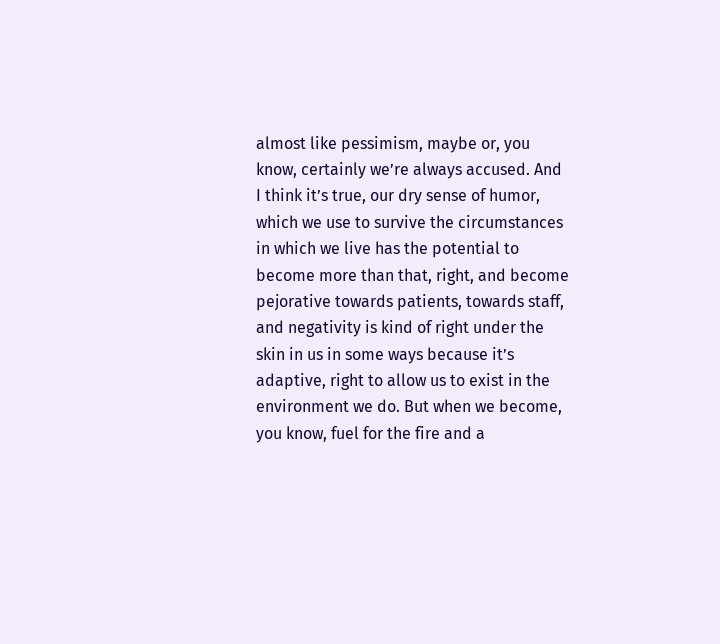almost like pessimism, maybe or, you know, certainly we’re always accused. And I think it’s true, our dry sense of humor, which we use to survive the circumstances in which we live has the potential to become more than that, right, and become pejorative towards patients, towards staff, and negativity is kind of right under the skin in us in some ways because it’s adaptive, right to allow us to exist in the environment we do. But when we become, you know, fuel for the fire and a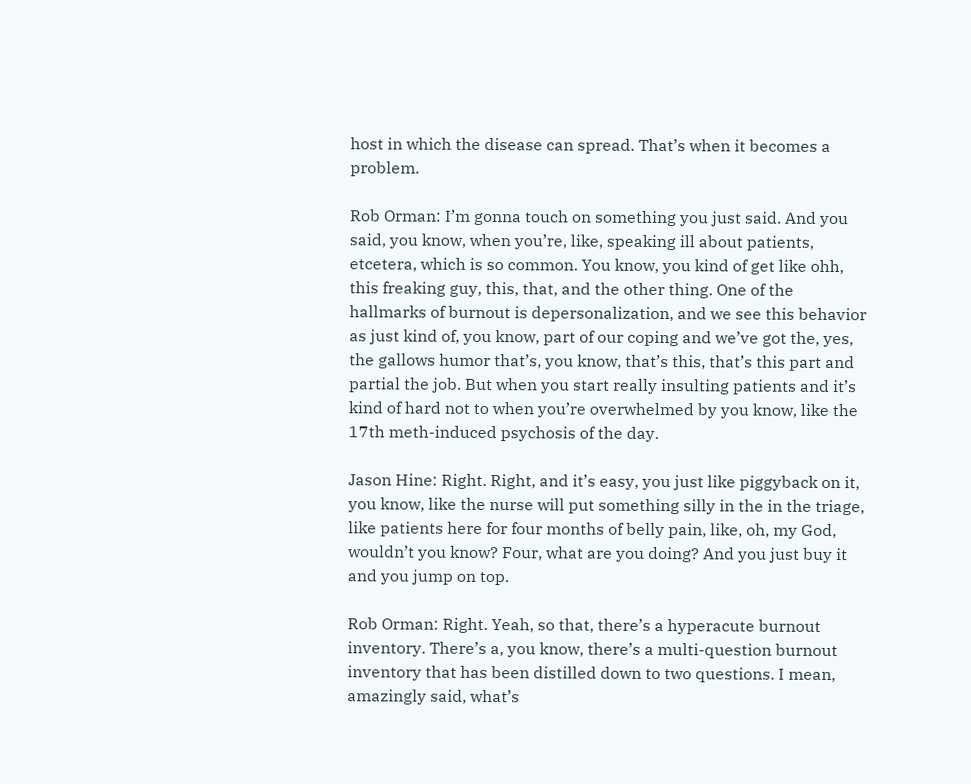host in which the disease can spread. That’s when it becomes a problem.

Rob Orman: I’m gonna touch on something you just said. And you said, you know, when you’re, like, speaking ill about patients, etcetera, which is so common. You know, you kind of get like ohh, this freaking guy, this, that, and the other thing. One of the hallmarks of burnout is depersonalization, and we see this behavior as just kind of, you know, part of our coping and we’ve got the, yes, the gallows humor that’s, you know, that’s this, that’s this part and partial the job. But when you start really insulting patients and it’s kind of hard not to when you’re overwhelmed by you know, like the 17th meth-induced psychosis of the day.

Jason Hine: Right. Right, and it’s easy, you just like piggyback on it, you know, like the nurse will put something silly in the in the triage, like patients here for four months of belly pain, like, oh, my God, wouldn’t you know? Four, what are you doing? And you just buy it and you jump on top.

Rob Orman: Right. Yeah, so that, there’s a hyperacute burnout inventory. There’s a, you know, there’s a multi-question burnout inventory that has been distilled down to two questions. I mean, amazingly said, what’s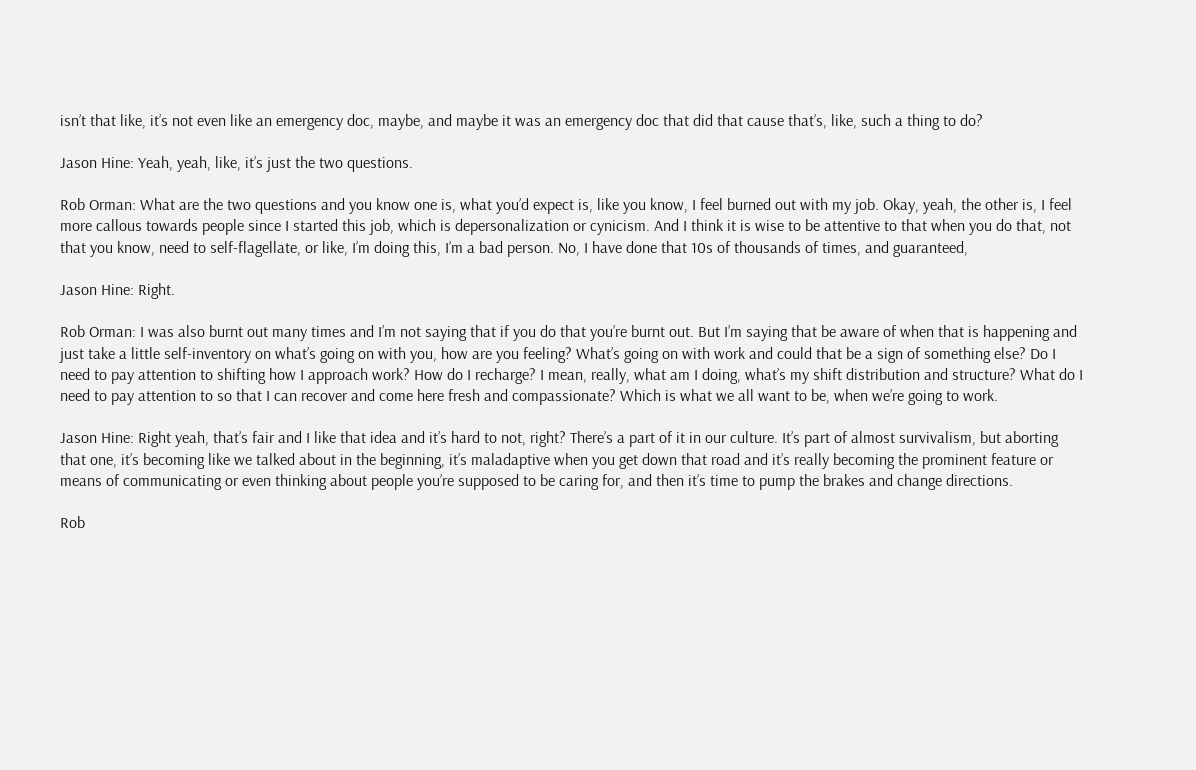isn’t that like, it’s not even like an emergency doc, maybe, and maybe it was an emergency doc that did that cause that’s, like, such a thing to do?

Jason Hine: Yeah, yeah, like, it’s just the two questions.

Rob Orman: What are the two questions and you know one is, what you’d expect is, like you know, I feel burned out with my job. Okay, yeah, the other is, I feel more callous towards people since I started this job, which is depersonalization or cynicism. And I think it is wise to be attentive to that when you do that, not that you know, need to self-flagellate, or like, I’m doing this, I’m a bad person. No, I have done that 10s of thousands of times, and guaranteed,

Jason Hine: Right.

Rob Orman: I was also burnt out many times and I’m not saying that if you do that you’re burnt out. But I’m saying that be aware of when that is happening and just take a little self-inventory on what’s going on with you, how are you feeling? What’s going on with work and could that be a sign of something else? Do I need to pay attention to shifting how I approach work? How do I recharge? I mean, really, what am I doing, what’s my shift distribution and structure? What do I need to pay attention to so that I can recover and come here fresh and compassionate? Which is what we all want to be, when we’re going to work.

Jason Hine: Right yeah, that’s fair and I like that idea and it’s hard to not, right? There’s a part of it in our culture. It’s part of almost survivalism, but aborting that one, it’s becoming like we talked about in the beginning, it’s maladaptive when you get down that road and it’s really becoming the prominent feature or means of communicating or even thinking about people you’re supposed to be caring for, and then it’s time to pump the brakes and change directions.

Rob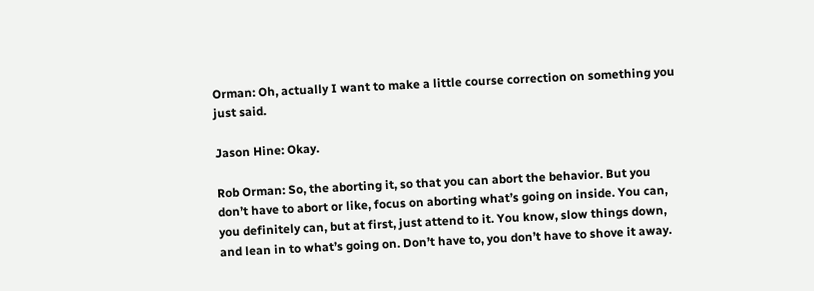Orman: Oh, actually I want to make a little course correction on something you just said.

Jason Hine: Okay.

Rob Orman: So, the aborting it, so that you can abort the behavior. But you don’t have to abort or like, focus on aborting what’s going on inside. You can, you definitely can, but at first, just attend to it. You know, slow things down, and lean in to what’s going on. Don’t have to, you don’t have to shove it away.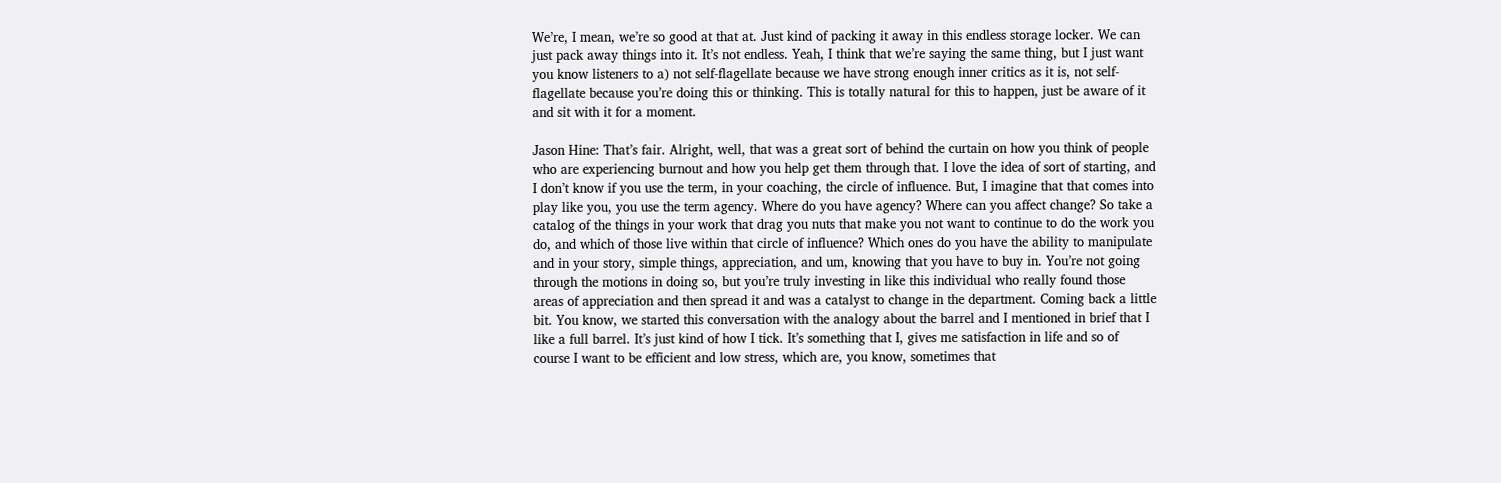We’re, I mean, we’re so good at that at. Just kind of packing it away in this endless storage locker. We can just pack away things into it. It’s not endless. Yeah, I think that we’re saying the same thing, but I just want you know listeners to a) not self-flagellate because we have strong enough inner critics as it is, not self-flagellate because you’re doing this or thinking. This is totally natural for this to happen, just be aware of it and sit with it for a moment.

Jason Hine: That’s fair. Alright, well, that was a great sort of behind the curtain on how you think of people who are experiencing burnout and how you help get them through that. I love the idea of sort of starting, and I don’t know if you use the term, in your coaching, the circle of influence. But, I imagine that that comes into play like you, you use the term agency. Where do you have agency? Where can you affect change? So take a catalog of the things in your work that drag you nuts that make you not want to continue to do the work you do, and which of those live within that circle of influence? Which ones do you have the ability to manipulate and in your story, simple things, appreciation, and um, knowing that you have to buy in. You’re not going through the motions in doing so, but you’re truly investing in like this individual who really found those areas of appreciation and then spread it and was a catalyst to change in the department. Coming back a little bit. You know, we started this conversation with the analogy about the barrel and I mentioned in brief that I like a full barrel. It’s just kind of how I tick. It’s something that I, gives me satisfaction in life and so of course I want to be efficient and low stress, which are, you know, sometimes that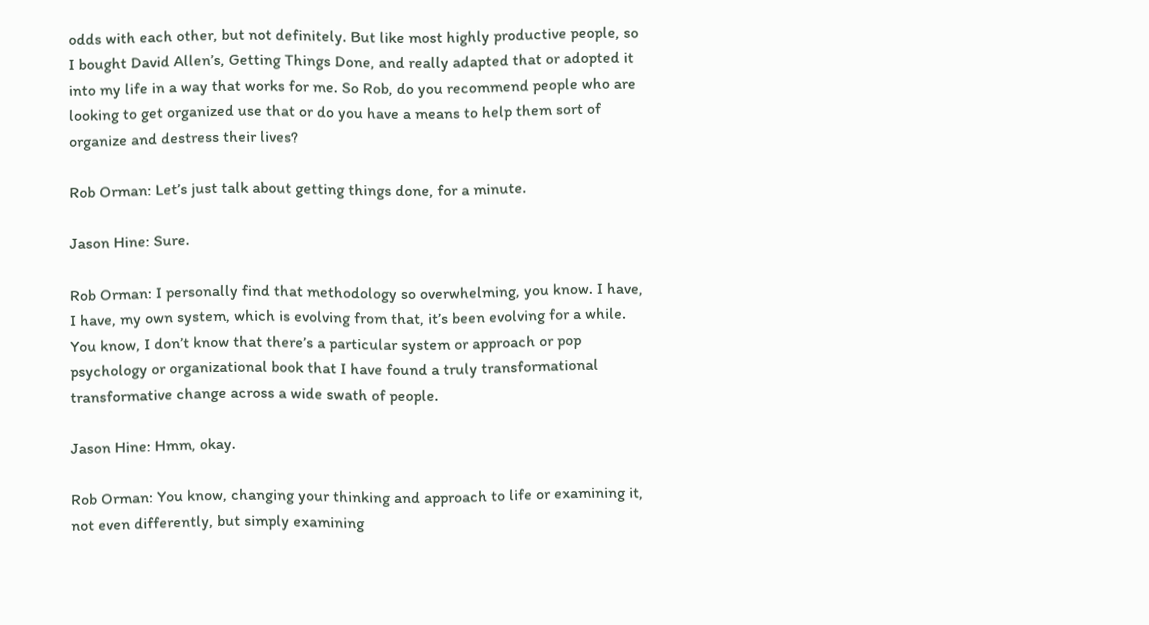odds with each other, but not definitely. But like most highly productive people, so I bought David Allen’s, Getting Things Done, and really adapted that or adopted it into my life in a way that works for me. So Rob, do you recommend people who are looking to get organized use that or do you have a means to help them sort of organize and destress their lives?

Rob Orman: Let’s just talk about getting things done, for a minute.

Jason Hine: Sure.

Rob Orman: I personally find that methodology so overwhelming, you know. I have, I have, my own system, which is evolving from that, it’s been evolving for a while. You know, I don’t know that there’s a particular system or approach or pop psychology or organizational book that I have found a truly transformational transformative change across a wide swath of people.

Jason Hine: Hmm, okay.

Rob Orman: You know, changing your thinking and approach to life or examining it, not even differently, but simply examining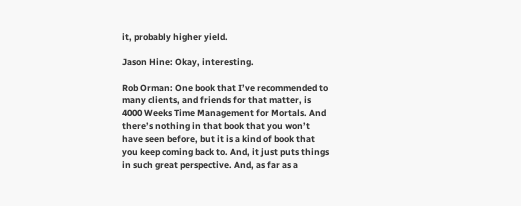it, probably higher yield.

Jason Hine: Okay, interesting.

Rob Orman: One book that I’ve recommended to many clients, and friends for that matter, is 4000 Weeks Time Management for Mortals. And there’s nothing in that book that you won’t have seen before, but it is a kind of book that you keep coming back to. And, it just puts things in such great perspective. And, as far as a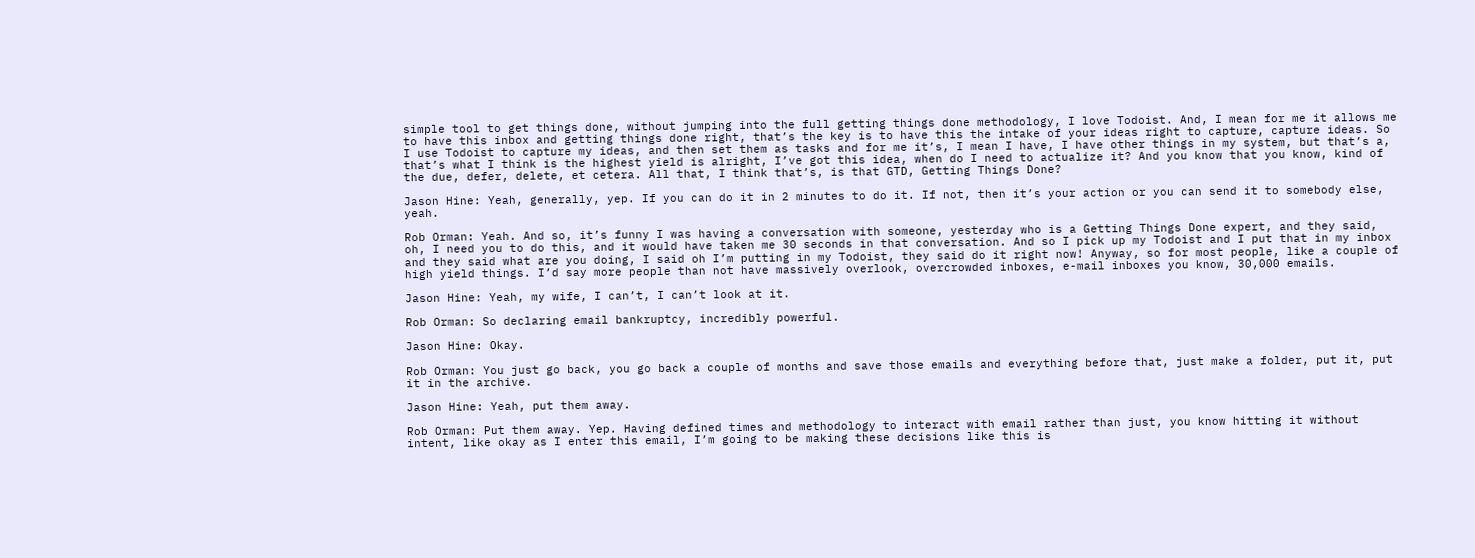simple tool to get things done, without jumping into the full getting things done methodology, I love Todoist. And, I mean for me it allows me to have this inbox and getting things done right, that’s the key is to have this the intake of your ideas right to capture, capture ideas. So I use Todoist to capture my ideas, and then set them as tasks and for me it’s, I mean I have, I have other things in my system, but that’s a, that’s what I think is the highest yield is alright, I’ve got this idea, when do I need to actualize it? And you know that you know, kind of the due, defer, delete, et cetera. All that, I think that’s, is that GTD, Getting Things Done?

Jason Hine: Yeah, generally, yep. If you can do it in 2 minutes to do it. If not, then it’s your action or you can send it to somebody else, yeah.

Rob Orman: Yeah. And so, it’s funny I was having a conversation with someone, yesterday who is a Getting Things Done expert, and they said, oh, I need you to do this, and it would have taken me 30 seconds in that conversation. And so I pick up my Todoist and I put that in my inbox and they said what are you doing, I said oh I’m putting in my Todoist, they said do it right now! Anyway, so for most people, like a couple of high yield things. I’d say more people than not have massively overlook, overcrowded inboxes, e-mail inboxes you know, 30,000 emails.

Jason Hine: Yeah, my wife, I can’t, I can’t look at it.

Rob Orman: So declaring email bankruptcy, incredibly powerful.

Jason Hine: Okay.

Rob Orman: You just go back, you go back a couple of months and save those emails and everything before that, just make a folder, put it, put it in the archive.

Jason Hine: Yeah, put them away.

Rob Orman: Put them away. Yep. Having defined times and methodology to interact with email rather than just, you know hitting it without intent, like okay as I enter this email, I’m going to be making these decisions like this is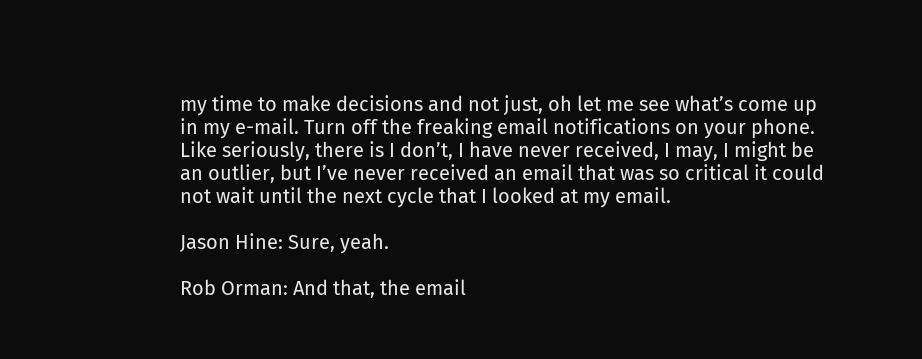my time to make decisions and not just, oh let me see what’s come up in my e-mail. Turn off the freaking email notifications on your phone. Like seriously, there is I don’t, I have never received, I may, I might be an outlier, but I’ve never received an email that was so critical it could not wait until the next cycle that I looked at my email.

Jason Hine: Sure, yeah.

Rob Orman: And that, the email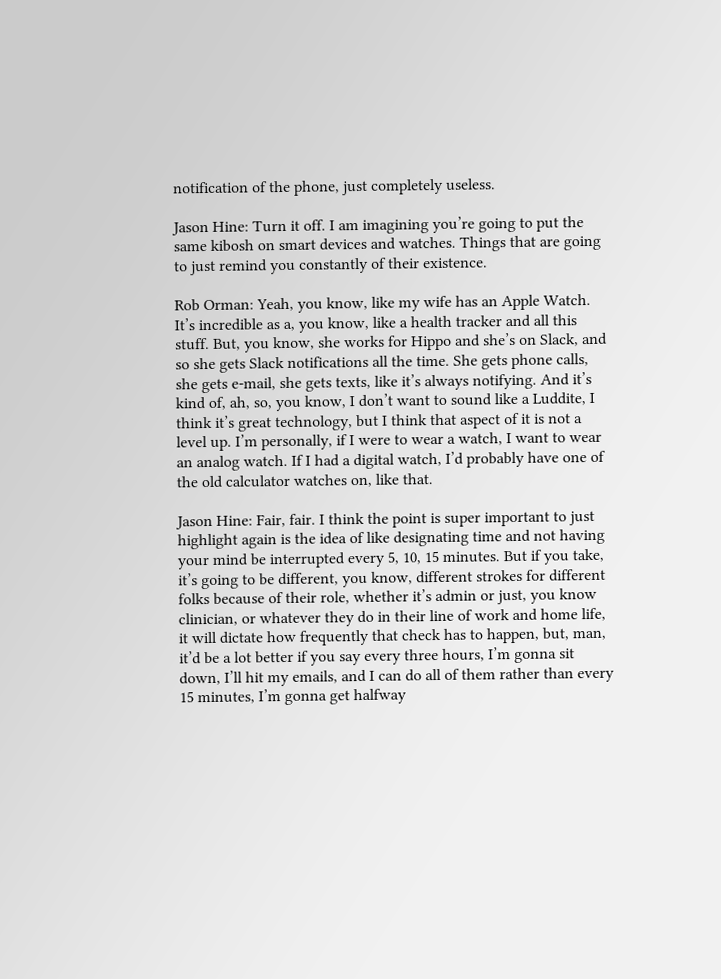notification of the phone, just completely useless.

Jason Hine: Turn it off. I am imagining you’re going to put the same kibosh on smart devices and watches. Things that are going to just remind you constantly of their existence.

Rob Orman: Yeah, you know, like my wife has an Apple Watch. It’s incredible as a, you know, like a health tracker and all this stuff. But, you know, she works for Hippo and she’s on Slack, and so she gets Slack notifications all the time. She gets phone calls, she gets e-mail, she gets texts, like it’s always notifying. And it’s kind of, ah, so, you know, I don’t want to sound like a Luddite, I think it’s great technology, but I think that aspect of it is not a level up. I’m personally, if I were to wear a watch, I want to wear an analog watch. If I had a digital watch, I’d probably have one of the old calculator watches on, like that.

Jason Hine: Fair, fair. I think the point is super important to just highlight again is the idea of like designating time and not having your mind be interrupted every 5, 10, 15 minutes. But if you take, it’s going to be different, you know, different strokes for different folks because of their role, whether it’s admin or just, you know clinician, or whatever they do in their line of work and home life, it will dictate how frequently that check has to happen, but, man, it’d be a lot better if you say every three hours, I’m gonna sit down, I’ll hit my emails, and I can do all of them rather than every 15 minutes, I’m gonna get halfway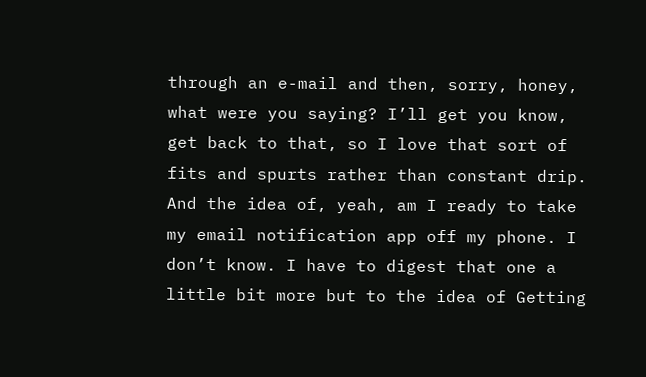through an e-mail and then, sorry, honey, what were you saying? I’ll get you know, get back to that, so I love that sort of fits and spurts rather than constant drip. And the idea of, yeah, am I ready to take my email notification app off my phone. I don’t know. I have to digest that one a little bit more but to the idea of Getting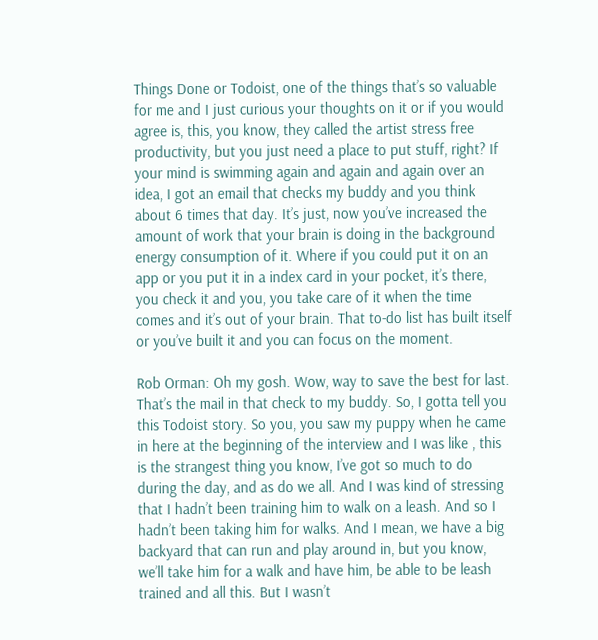Things Done or Todoist, one of the things that’s so valuable for me and I just curious your thoughts on it or if you would agree is, this, you know, they called the artist stress free productivity, but you just need a place to put stuff, right? If your mind is swimming again and again and again over an idea, I got an email that checks my buddy and you think about 6 times that day. It’s just, now you’ve increased the amount of work that your brain is doing in the background energy consumption of it. Where if you could put it on an app or you put it in a index card in your pocket, it’s there, you check it and you, you take care of it when the time comes and it’s out of your brain. That to-do list has built itself or you’ve built it and you can focus on the moment.

Rob Orman: Oh my gosh. Wow, way to save the best for last. That’s the mail in that check to my buddy. So, I gotta tell you this Todoist story. So you, you saw my puppy when he came in here at the beginning of the interview and I was like , this is the strangest thing you know, I’ve got so much to do during the day, and as do we all. And I was kind of stressing that I hadn’t been training him to walk on a leash. And so I hadn’t been taking him for walks. And I mean, we have a big backyard that can run and play around in, but you know, we’ll take him for a walk and have him, be able to be leash trained and all this. But I wasn’t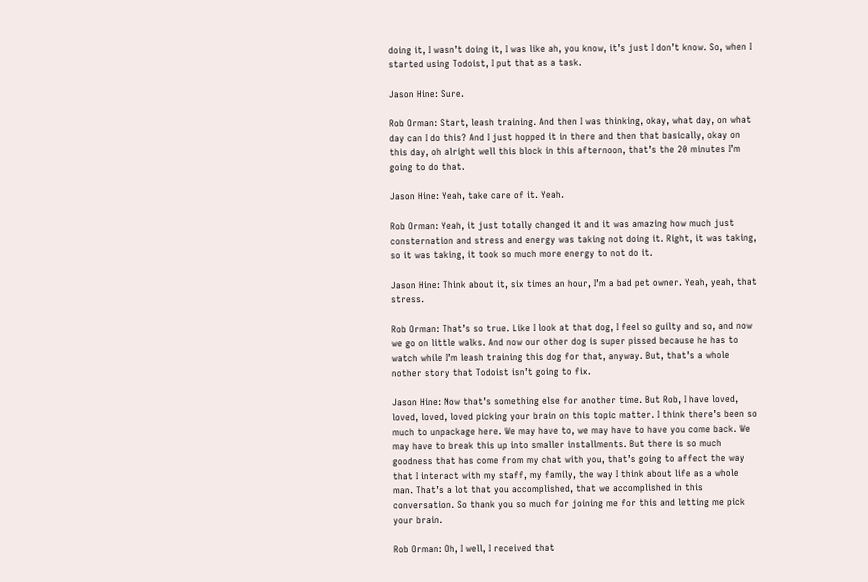doing it, I wasn’t doing it, I was like ah, you know, it’s just I don’t know. So, when I started using Todoist, I put that as a task.

Jason Hine: Sure.

Rob Orman: Start, leash training. And then I was thinking, okay, what day, on what day can I do this? And I just hopped it in there and then that basically, okay on this day, oh alright well this block in this afternoon, that’s the 20 minutes I’m going to do that.

Jason Hine: Yeah, take care of it. Yeah.

Rob Orman: Yeah, it just totally changed it and it was amazing how much just consternation and stress and energy was taking not doing it. Right, it was taking, so it was taking, it took so much more energy to not do it.

Jason Hine: Think about it, six times an hour, I’m a bad pet owner. Yeah, yeah, that stress.

Rob Orman: That’s so true. Like I look at that dog, I feel so guilty and so, and now we go on little walks. And now our other dog is super pissed because he has to watch while I’m leash training this dog for that, anyway. But, that’s a whole nother story that Todoist isn’t going to fix.

Jason Hine: Now that’s something else for another time. But Rob, I have loved, loved, loved, loved picking your brain on this topic matter. I think there’s been so much to unpackage here. We may have to, we may have to have you come back. We may have to break this up into smaller installments. But there is so much goodness that has come from my chat with you, that’s going to affect the way that I interact with my staff, my family, the way I think about life as a whole man. That’s a lot that you accomplished, that we accomplished in this conversation. So thank you so much for joining me for this and letting me pick your brain.

Rob Orman: Oh, I well, I received that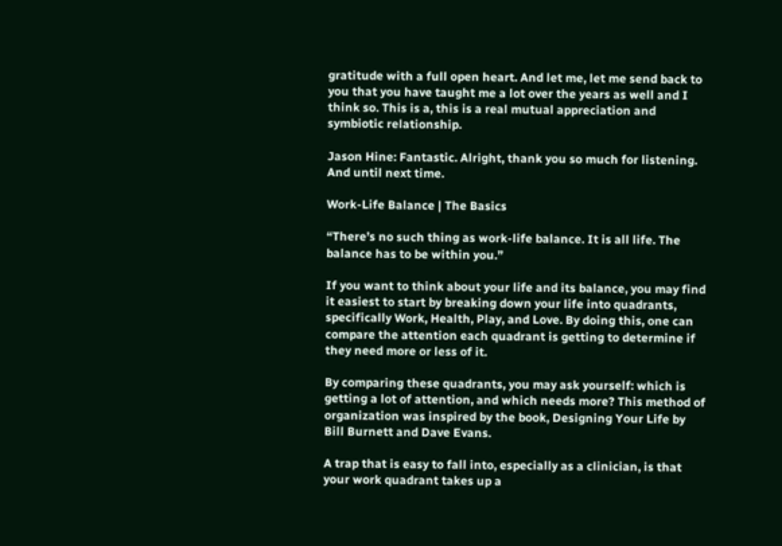gratitude with a full open heart. And let me, let me send back to you that you have taught me a lot over the years as well and I think so. This is a, this is a real mutual appreciation and symbiotic relationship.

Jason Hine: Fantastic. Alright, thank you so much for listening. And until next time.

Work-Life Balance | The Basics

“There’s no such thing as work-life balance. It is all life. The balance has to be within you.”

If you want to think about your life and its balance, you may find it easiest to start by breaking down your life into quadrants, specifically Work, Health, Play, and Love. By doing this, one can compare the attention each quadrant is getting to determine if they need more or less of it.

By comparing these quadrants, you may ask yourself: which is getting a lot of attention, and which needs more? This method of organization was inspired by the book, Designing Your Life by Bill Burnett and Dave Evans.

A trap that is easy to fall into, especially as a clinician, is that your work quadrant takes up a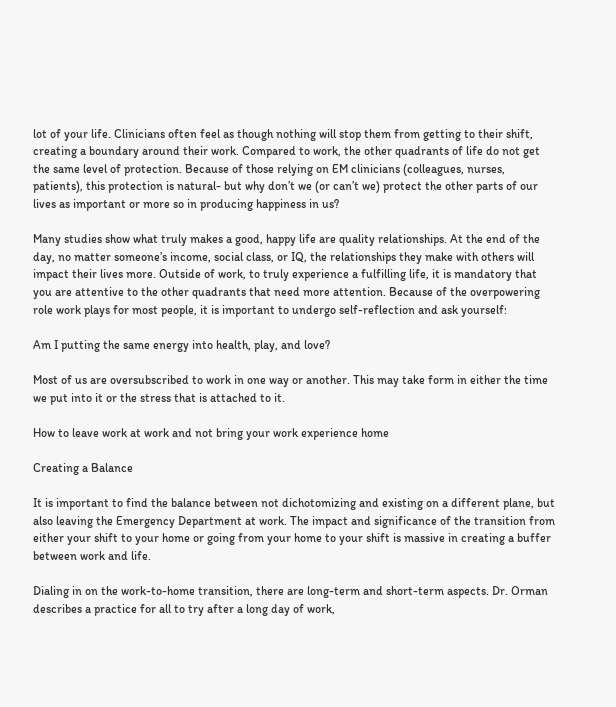lot of your life. Clinicians often feel as though nothing will stop them from getting to their shift, creating a boundary around their work. Compared to work, the other quadrants of life do not get the same level of protection. Because of those relying on EM clinicians (colleagues, nurses, patients), this protection is natural- but why don’t we (or can’t we) protect the other parts of our lives as important or more so in producing happiness in us?

Many studies show what truly makes a good, happy life are quality relationships. At the end of the day, no matter someone’s income, social class, or IQ, the relationships they make with others will impact their lives more. Outside of work, to truly experience a fulfilling life, it is mandatory that you are attentive to the other quadrants that need more attention. Because of the overpowering role work plays for most people, it is important to undergo self-reflection and ask yourself:

Am I putting the same energy into health, play, and love?

Most of us are oversubscribed to work in one way or another. This may take form in either the time we put into it or the stress that is attached to it.

How to leave work at work and not bring your work experience home

Creating a Balance

It is important to find the balance between not dichotomizing and existing on a different plane, but also leaving the Emergency Department at work. The impact and significance of the transition from either your shift to your home or going from your home to your shift is massive in creating a buffer between work and life.

Dialing in on the work-to-home transition, there are long-term and short-term aspects. Dr. Orman describes a practice for all to try after a long day of work,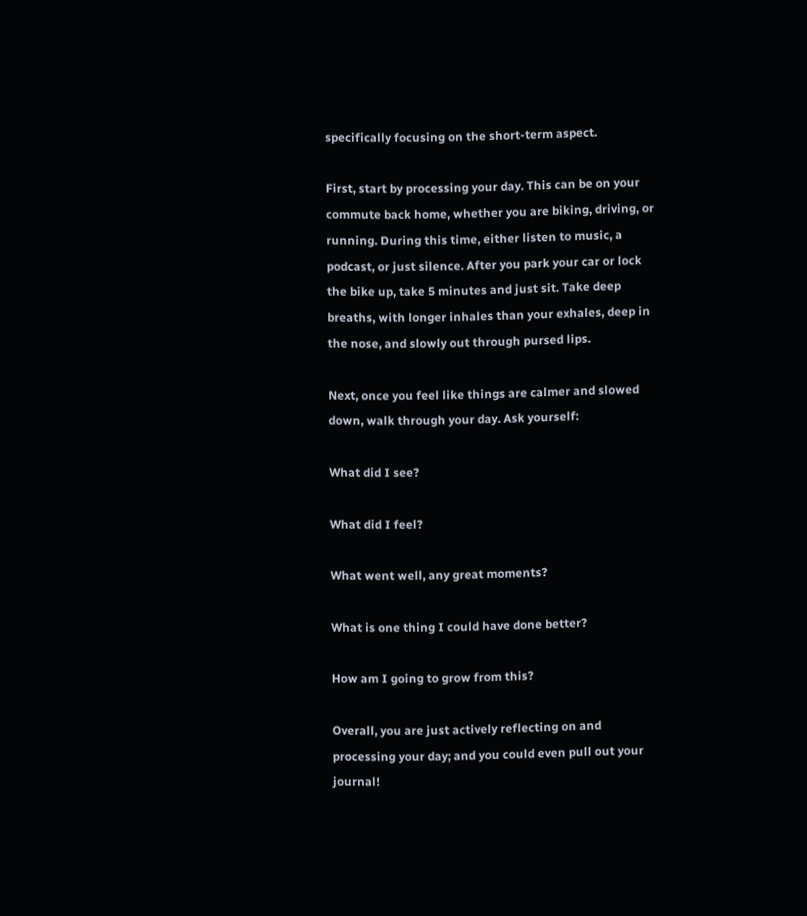specifically focusing on the short-term aspect.

First, start by processing your day. This can be on your commute back home, whether you are biking, driving, or running. During this time, either listen to music, a podcast, or just silence. After you park your car or lock the bike up, take 5 minutes and just sit. Take deep breaths, with longer inhales than your exhales, deep in the nose, and slowly out through pursed lips.

Next, once you feel like things are calmer and slowed down, walk through your day. Ask yourself:

What did I see?

What did I feel?

What went well, any great moments?

What is one thing I could have done better?

How am I going to grow from this?

Overall, you are just actively reflecting on and processing your day; and you could even pull out your journal!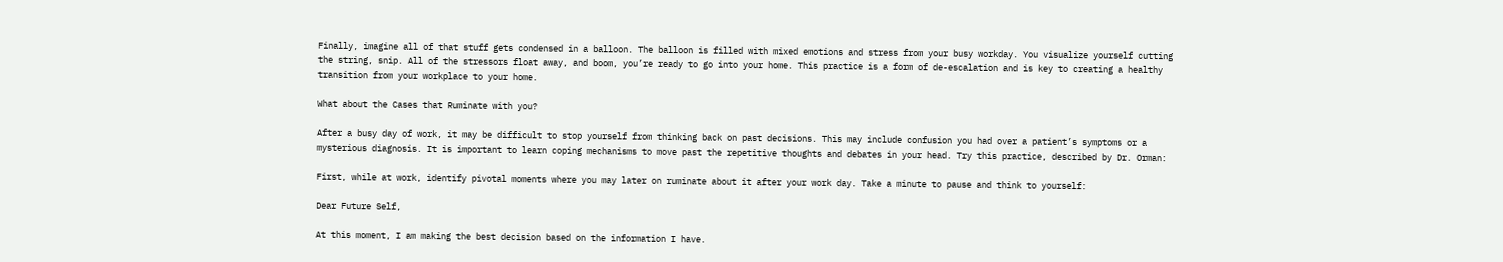Finally, imagine all of that stuff gets condensed in a balloon. The balloon is filled with mixed emotions and stress from your busy workday. You visualize yourself cutting the string, snip. All of the stressors float away, and boom, you’re ready to go into your home. This practice is a form of de-escalation and is key to creating a healthy transition from your workplace to your home.

What about the Cases that Ruminate with you?

After a busy day of work, it may be difficult to stop yourself from thinking back on past decisions. This may include confusion you had over a patient’s symptoms or a mysterious diagnosis. It is important to learn coping mechanisms to move past the repetitive thoughts and debates in your head. Try this practice, described by Dr. Orman:

First, while at work, identify pivotal moments where you may later on ruminate about it after your work day. Take a minute to pause and think to yourself:

Dear Future Self,

At this moment, I am making the best decision based on the information I have.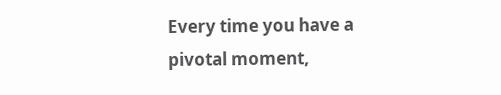Every time you have a pivotal moment,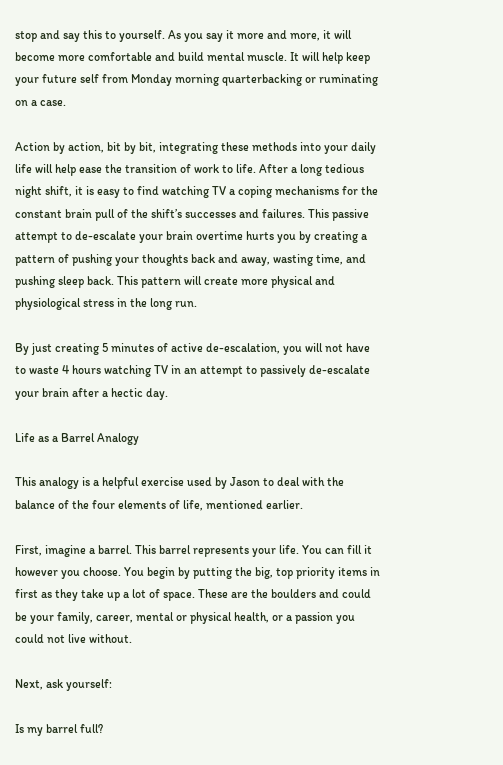stop and say this to yourself. As you say it more and more, it will become more comfortable and build mental muscle. It will help keep your future self from Monday morning quarterbacking or ruminating on a case.

Action by action, bit by bit, integrating these methods into your daily life will help ease the transition of work to life. After a long tedious night shift, it is easy to find watching TV a coping mechanisms for the constant brain pull of the shift’s successes and failures. This passive attempt to de-escalate your brain overtime hurts you by creating a pattern of pushing your thoughts back and away, wasting time, and pushing sleep back. This pattern will create more physical and physiological stress in the long run.

By just creating 5 minutes of active de-escalation, you will not have to waste 4 hours watching TV in an attempt to passively de-escalate your brain after a hectic day.

Life as a Barrel Analogy

This analogy is a helpful exercise used by Jason to deal with the balance of the four elements of life, mentioned earlier.

First, imagine a barrel. This barrel represents your life. You can fill it however you choose. You begin by putting the big, top priority items in first as they take up a lot of space. These are the boulders and could be your family, career, mental or physical health, or a passion you could not live without.

Next, ask yourself:

Is my barrel full?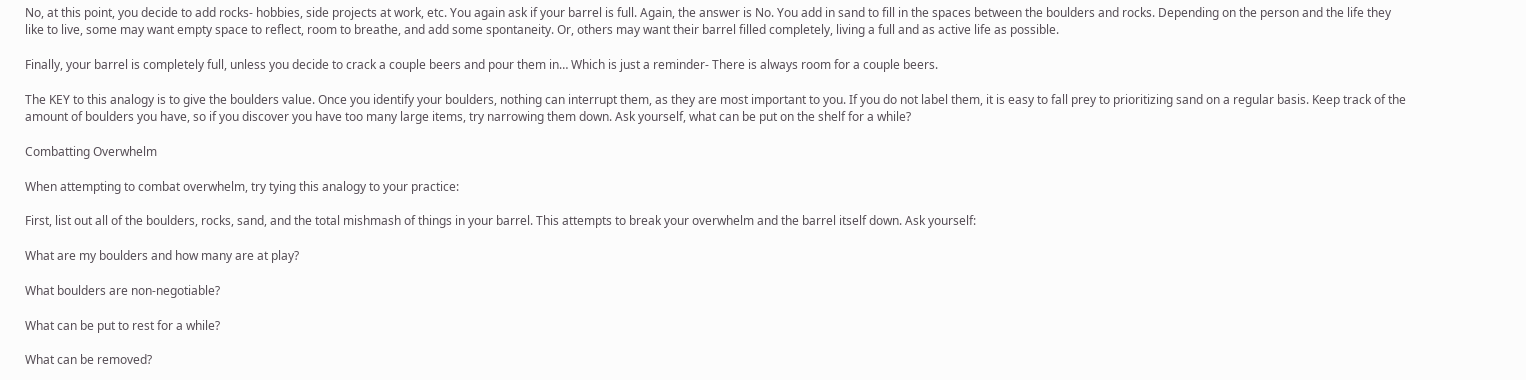No, at this point, you decide to add rocks- hobbies, side projects at work, etc. You again ask if your barrel is full. Again, the answer is No. You add in sand to fill in the spaces between the boulders and rocks. Depending on the person and the life they like to live, some may want empty space to reflect, room to breathe, and add some spontaneity. Or, others may want their barrel filled completely, living a full and as active life as possible.

Finally, your barrel is completely full, unless you decide to crack a couple beers and pour them in… Which is just a reminder- There is always room for a couple beers.

The KEY to this analogy is to give the boulders value. Once you identify your boulders, nothing can interrupt them, as they are most important to you. If you do not label them, it is easy to fall prey to prioritizing sand on a regular basis. Keep track of the amount of boulders you have, so if you discover you have too many large items, try narrowing them down. Ask yourself, what can be put on the shelf for a while?

Combatting Overwhelm

When attempting to combat overwhelm, try tying this analogy to your practice:

First, list out all of the boulders, rocks, sand, and the total mishmash of things in your barrel. This attempts to break your overwhelm and the barrel itself down. Ask yourself:

What are my boulders and how many are at play?

What boulders are non-negotiable?

What can be put to rest for a while?

What can be removed?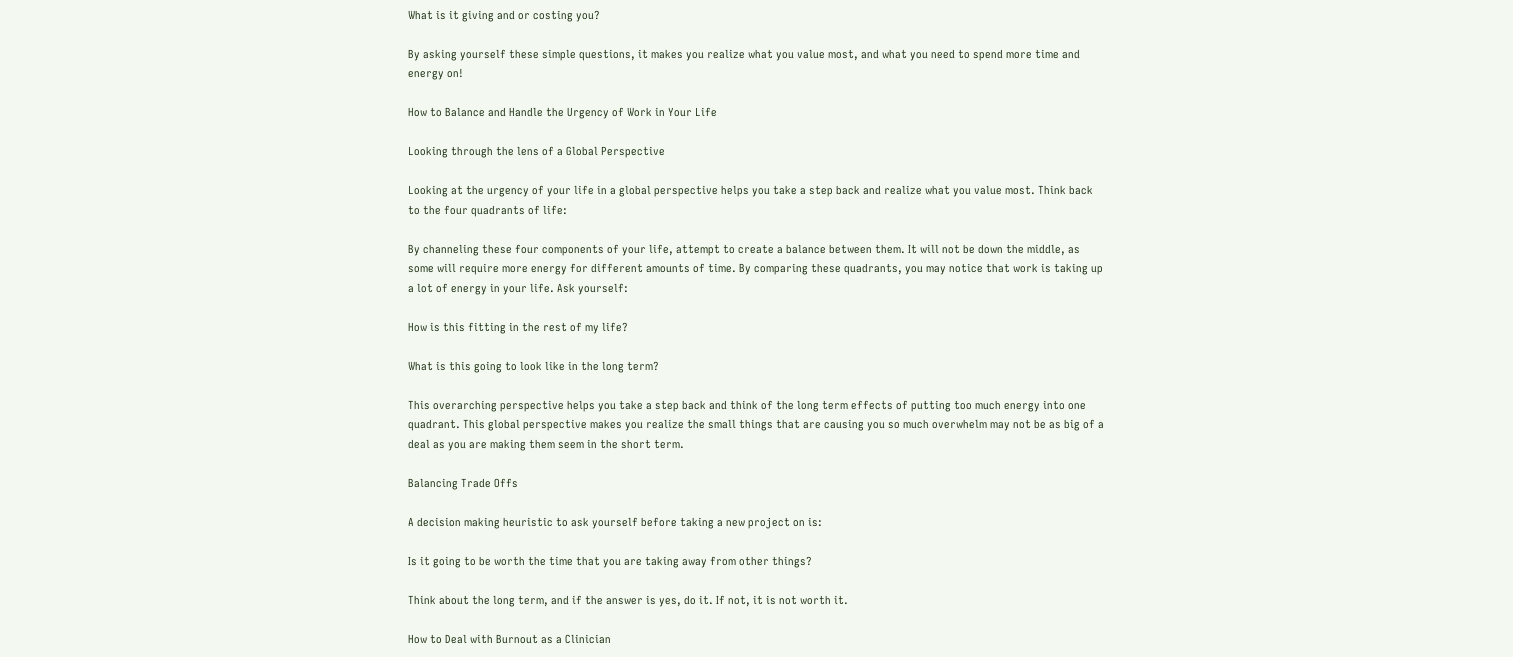What is it giving and or costing you?

By asking yourself these simple questions, it makes you realize what you value most, and what you need to spend more time and energy on!

How to Balance and Handle the Urgency of Work in Your Life

Looking through the lens of a Global Perspective

Looking at the urgency of your life in a global perspective helps you take a step back and realize what you value most. Think back to the four quadrants of life:

By channeling these four components of your life, attempt to create a balance between them. It will not be down the middle, as some will require more energy for different amounts of time. By comparing these quadrants, you may notice that work is taking up a lot of energy in your life. Ask yourself:

How is this fitting in the rest of my life?

What is this going to look like in the long term?

This overarching perspective helps you take a step back and think of the long term effects of putting too much energy into one quadrant. This global perspective makes you realize the small things that are causing you so much overwhelm may not be as big of a deal as you are making them seem in the short term.

Balancing Trade Offs

A decision making heuristic to ask yourself before taking a new project on is:

Is it going to be worth the time that you are taking away from other things?

Think about the long term, and if the answer is yes, do it. If not, it is not worth it.

How to Deal with Burnout as a Clinician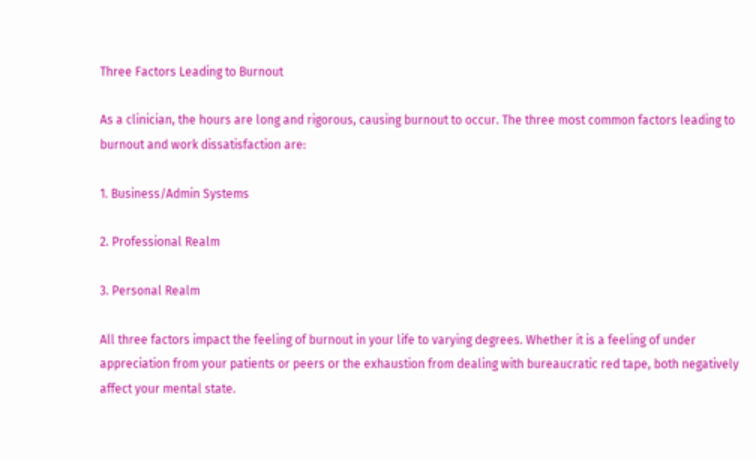Three Factors Leading to Burnout

As a clinician, the hours are long and rigorous, causing burnout to occur. The three most common factors leading to burnout and work dissatisfaction are:

1. Business/Admin Systems

2. Professional Realm

3. Personal Realm

All three factors impact the feeling of burnout in your life to varying degrees. Whether it is a feeling of under appreciation from your patients or peers or the exhaustion from dealing with bureaucratic red tape, both negatively affect your mental state.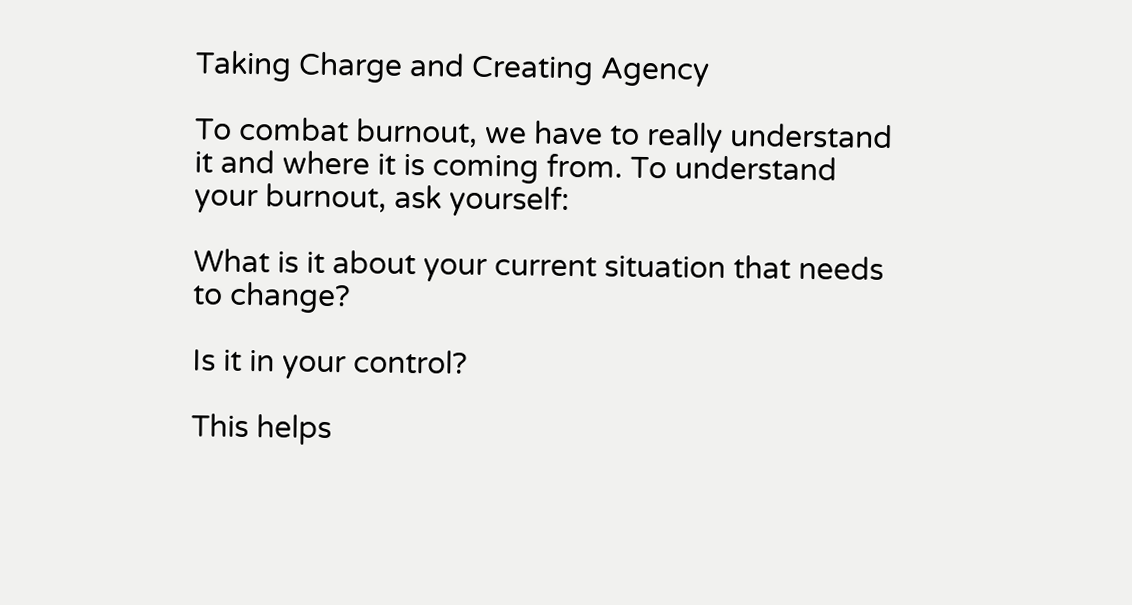Taking Charge and Creating Agency

To combat burnout, we have to really understand it and where it is coming from. To understand your burnout, ask yourself:

What is it about your current situation that needs to change?

Is it in your control?

This helps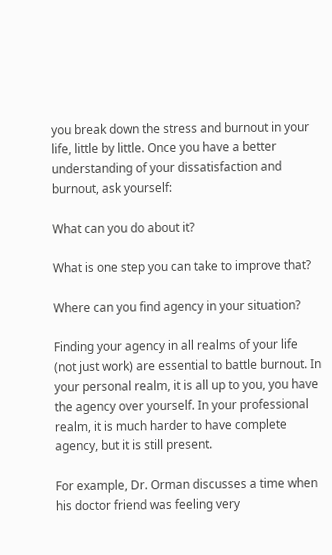you break down the stress and burnout in your life, little by little. Once you have a better understanding of your dissatisfaction and burnout, ask yourself:

What can you do about it?

What is one step you can take to improve that?

Where can you find agency in your situation?

Finding your agency in all realms of your life (not just work) are essential to battle burnout. In your personal realm, it is all up to you, you have the agency over yourself. In your professional realm, it is much harder to have complete agency, but it is still present.

For example, Dr. Orman discusses a time when his doctor friend was feeling very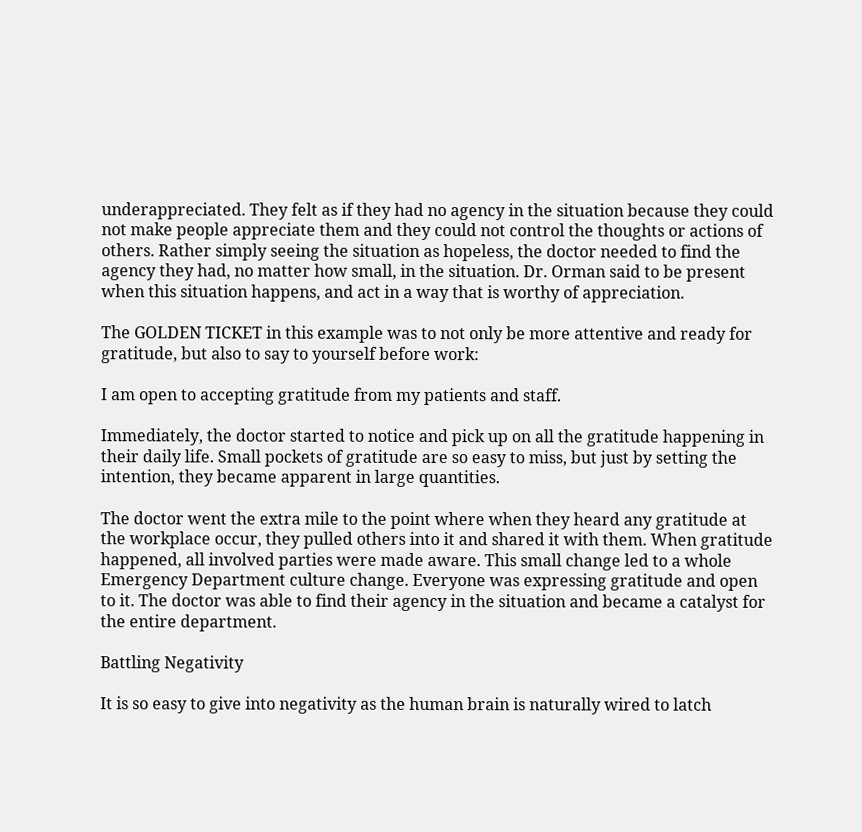underappreciated. They felt as if they had no agency in the situation because they could not make people appreciate them and they could not control the thoughts or actions of others. Rather simply seeing the situation as hopeless, the doctor needed to find the agency they had, no matter how small, in the situation. Dr. Orman said to be present when this situation happens, and act in a way that is worthy of appreciation.

The GOLDEN TICKET in this example was to not only be more attentive and ready for gratitude, but also to say to yourself before work:

I am open to accepting gratitude from my patients and staff.

Immediately, the doctor started to notice and pick up on all the gratitude happening in their daily life. Small pockets of gratitude are so easy to miss, but just by setting the intention, they became apparent in large quantities.

The doctor went the extra mile to the point where when they heard any gratitude at the workplace occur, they pulled others into it and shared it with them. When gratitude happened, all involved parties were made aware. This small change led to a whole Emergency Department culture change. Everyone was expressing gratitude and open to it. The doctor was able to find their agency in the situation and became a catalyst for the entire department.

Battling Negativity

It is so easy to give into negativity as the human brain is naturally wired to latch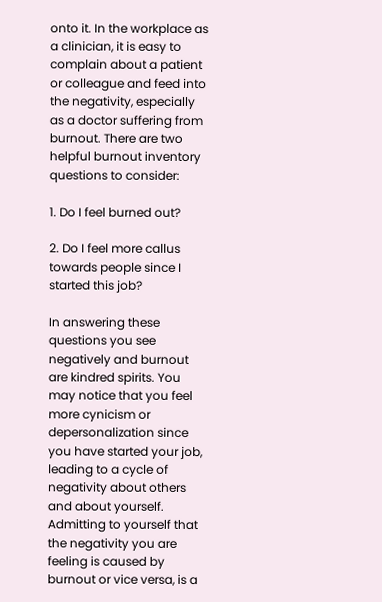onto it. In the workplace as a clinician, it is easy to complain about a patient or colleague and feed into the negativity, especially as a doctor suffering from burnout. There are two helpful burnout inventory questions to consider:

1. Do I feel burned out?

2. Do I feel more callus towards people since I started this job?

In answering these questions you see negatively and burnout are kindred spirits. You may notice that you feel more cynicism or depersonalization since you have started your job, leading to a cycle of negativity about others and about yourself. Admitting to yourself that the negativity you are feeling is caused by burnout or vice versa, is a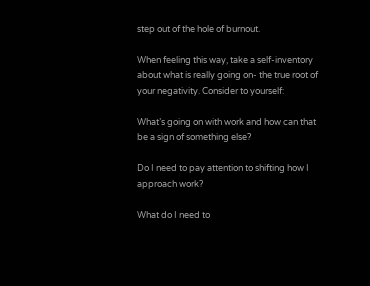step out of the hole of burnout.

When feeling this way, take a self-inventory about what is really going on- the true root of your negativity. Consider to yourself:

What’s going on with work and how can that be a sign of something else?

Do I need to pay attention to shifting how I approach work?

What do I need to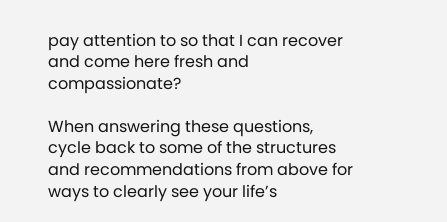pay attention to so that I can recover and come here fresh and compassionate?

When answering these questions, cycle back to some of the structures and recommendations from above for ways to clearly see your life’s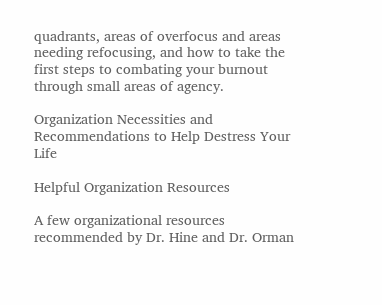quadrants, areas of overfocus and areas needing refocusing, and how to take the first steps to combating your burnout through small areas of agency.

Organization Necessities and Recommendations to Help Destress Your Life

Helpful Organization Resources

A few organizational resources recommended by Dr. Hine and Dr. Orman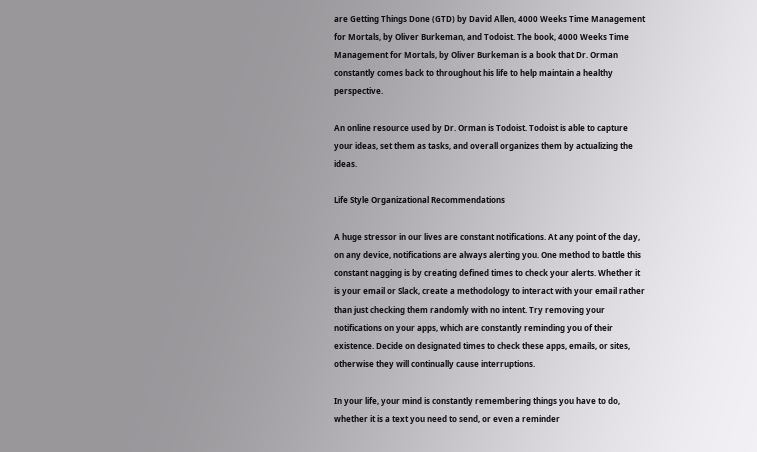are Getting Things Done (GTD) by David Allen, 4000 Weeks Time Management for Mortals, by Oliver Burkeman, and Todoist. The book, 4000 Weeks Time Management for Mortals, by Oliver Burkeman is a book that Dr. Orman constantly comes back to throughout his life to help maintain a healthy perspective.

An online resource used by Dr. Orman is Todoist. Todoist is able to capture your ideas, set them as tasks, and overall organizes them by actualizing the ideas.

Life Style Organizational Recommendations

A huge stressor in our lives are constant notifications. At any point of the day, on any device, notifications are always alerting you. One method to battle this constant nagging is by creating defined times to check your alerts. Whether it is your email or Slack, create a methodology to interact with your email rather than just checking them randomly with no intent. Try removing your notifications on your apps, which are constantly reminding you of their existence. Decide on designated times to check these apps, emails, or sites, otherwise they will continually cause interruptions.

In your life, your mind is constantly remembering things you have to do, whether it is a text you need to send, or even a reminder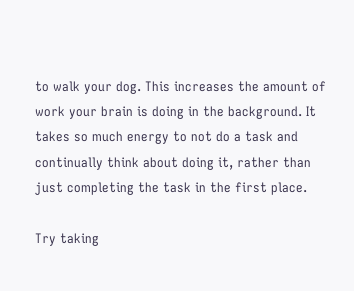to walk your dog. This increases the amount of work your brain is doing in the background. It takes so much energy to not do a task and continually think about doing it, rather than just completing the task in the first place.

Try taking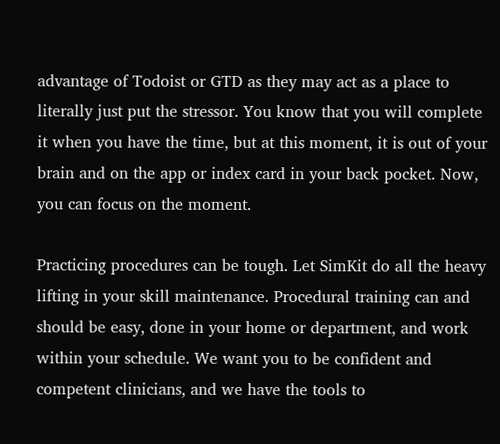advantage of Todoist or GTD as they may act as a place to literally just put the stressor. You know that you will complete it when you have the time, but at this moment, it is out of your brain and on the app or index card in your back pocket. Now, you can focus on the moment.

Practicing procedures can be tough. Let SimKit do all the heavy lifting in your skill maintenance. Procedural training can and should be easy, done in your home or department, and work within your schedule. We want you to be confident and competent clinicians, and we have the tools to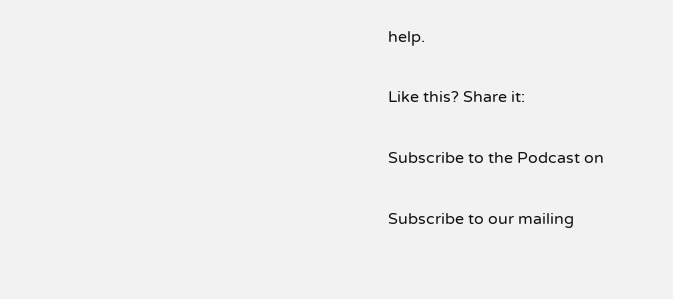help.

Like this? Share it:

Subscribe to the Podcast on

Subscribe to our mailing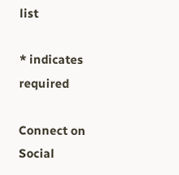list

* indicates required

Connect on Social